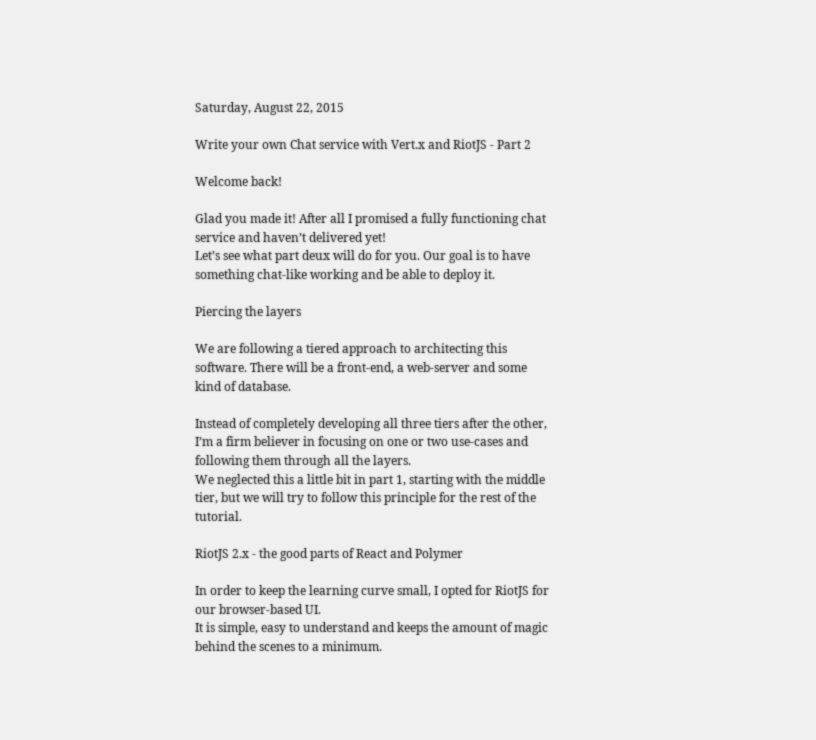Saturday, August 22, 2015

Write your own Chat service with Vert.x and RiotJS - Part 2

Welcome back!

Glad you made it! After all I promised a fully functioning chat service and haven’t delivered yet!
Let’s see what part deux will do for you. Our goal is to have something chat-like working and be able to deploy it.

Piercing the layers

We are following a tiered approach to architecting this software. There will be a front-end, a web-server and some kind of database.

Instead of completely developing all three tiers after the other, I’m a firm believer in focusing on one or two use-cases and following them through all the layers.
We neglected this a little bit in part 1, starting with the middle tier, but we will try to follow this principle for the rest of the tutorial.

RiotJS 2.x - the good parts of React and Polymer

In order to keep the learning curve small, I opted for RiotJS for our browser-based UI.
It is simple, easy to understand and keeps the amount of magic behind the scenes to a minimum.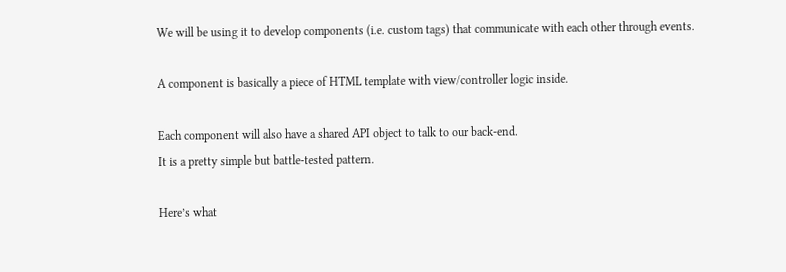We will be using it to develop components (i.e. custom tags) that communicate with each other through events.

A component is basically a piece of HTML template with view/controller logic inside.

Each component will also have a shared API object to talk to our back-end.
It is a pretty simple but battle-tested pattern.

Here’s what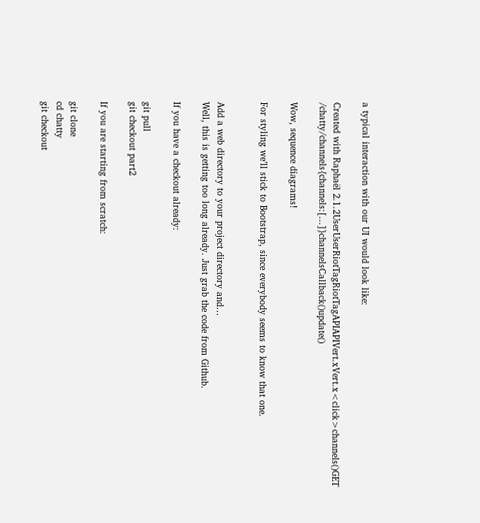a typical interaction with our UI would look like:

Created with Raphaël 2.1.2UserUserRiotTagRiotTagAPIAPIVert.xVert.x<click>channels()GET /chatty/channels{channels:[...]}channelsCallback()update()

Wow, sequence diagrams!

For styling we’ll stick to Bootstrap, since everybody seems to know that one.


Add a web directory to your project directory and…
Well, this is getting too long already. Just grab the code from Github.

If you have a checkout already:

git pull
git checkout part2

If you are starting from scratch:

git clone
cd chatty
git checkout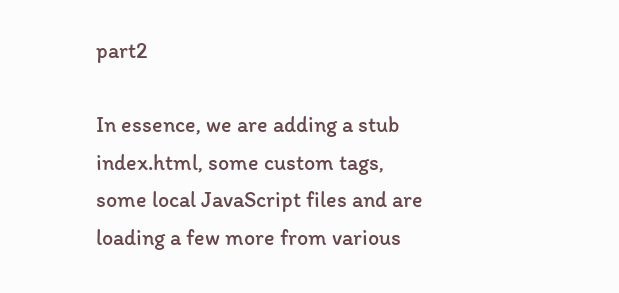part2

In essence, we are adding a stub index.html, some custom tags, some local JavaScript files and are loading a few more from various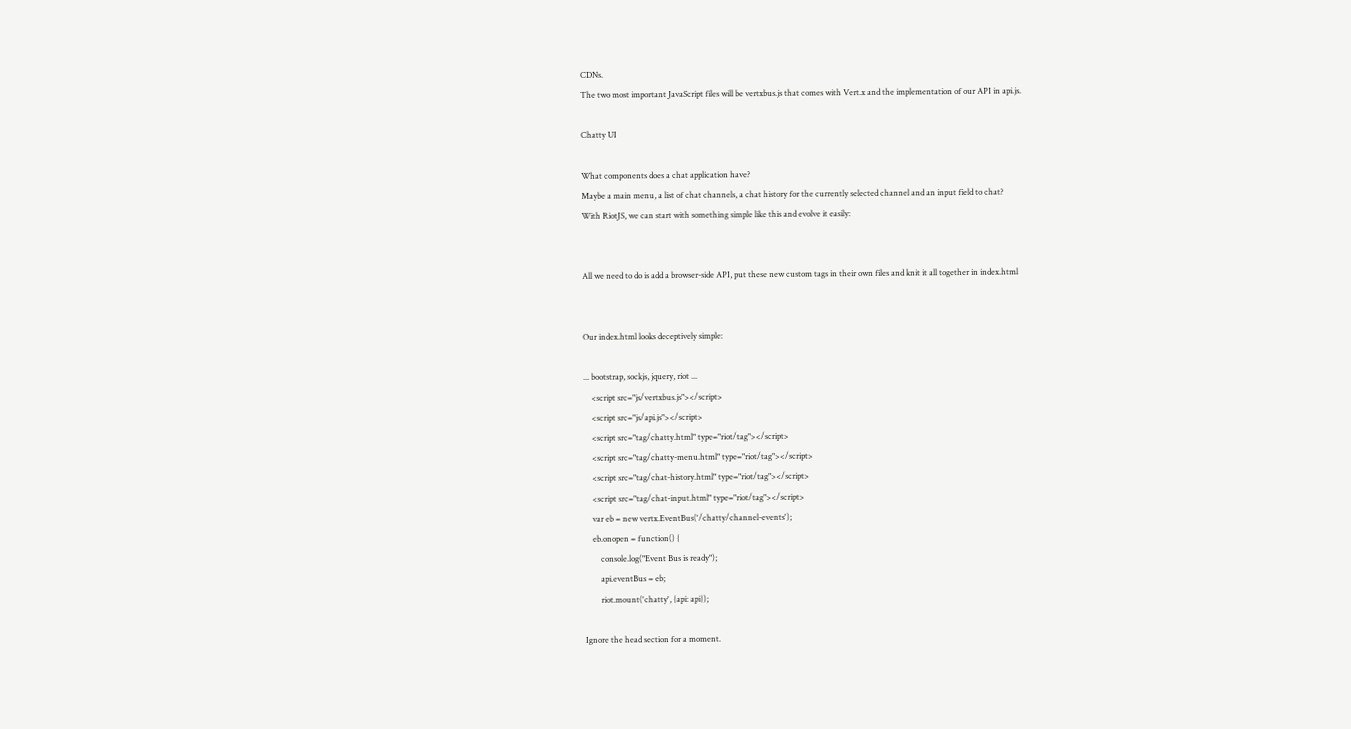CDNs.
The two most important JavaScript files will be vertxbus.js that comes with Vert.x and the implementation of our API in api.js.

Chatty UI

What components does a chat application have?
Maybe a main menu, a list of chat channels, a chat history for the currently selected channel and an input field to chat?
With RiotJS, we can start with something simple like this and evolve it easily:


All we need to do is add a browser-side API, put these new custom tags in their own files and knit it all together in index.html


Our index.html looks deceptively simple:

... bootstrap, sockjs, jquery, riot ...
    <script src="js/vertxbus.js"></script>
    <script src="js/api.js"></script>
    <script src="tag/chatty.html" type="riot/tag"></script>
    <script src="tag/chatty-menu.html" type="riot/tag"></script>
    <script src="tag/chat-history.html" type="riot/tag"></script>
    <script src="tag/chat-input.html" type="riot/tag"></script>
    var eb = new vertx.EventBus('/chatty/channel-events');
    eb.onopen = function() {
        console.log("Event Bus is ready");
        api.eventBus = eb;
        riot.mount('chatty', {api: api});

Ignore the head section for a moment.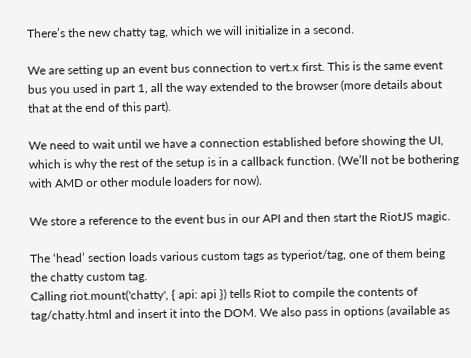There’s the new chatty tag, which we will initialize in a second.

We are setting up an event bus connection to vert.x first. This is the same event bus you used in part 1, all the way extended to the browser (more details about that at the end of this part).

We need to wait until we have a connection established before showing the UI, which is why the rest of the setup is in a callback function. (We’ll not be bothering with AMD or other module loaders for now).

We store a reference to the event bus in our API and then start the RiotJS magic.

The ‘head’ section loads various custom tags as typeriot/tag, one of them being the chatty custom tag.
Calling riot.mount('chatty', { api: api }) tells Riot to compile the contents of tag/chatty.html and insert it into the DOM. We also pass in options (available as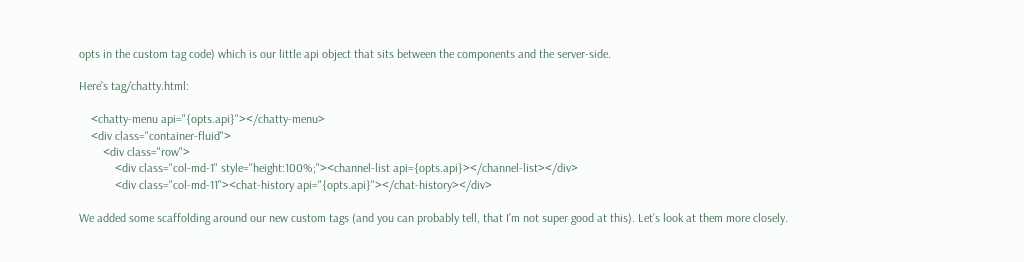opts in the custom tag code) which is our little api object that sits between the components and the server-side.

Here’s tag/chatty.html:

    <chatty-menu api="{opts.api}"></chatty-menu>
    <div class="container-fluid">
        <div class="row">
            <div class="col-md-1" style="height:100%;"><channel-list api={opts.api}></channel-list></div>
            <div class="col-md-11"><chat-history api="{opts.api}"></chat-history></div>

We added some scaffolding around our new custom tags (and you can probably tell, that I’m not super good at this). Let’s look at them more closely.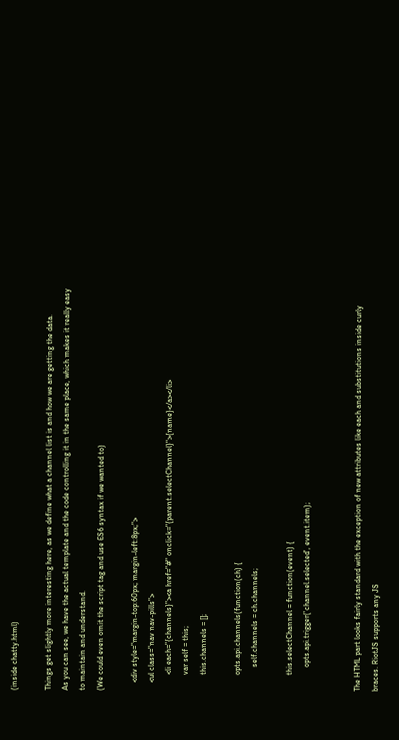(inside chatty.html)

Things get slightly more interesting here, as we define what a channel list is and how we are getting the data.
As you can see, we have the actual template and the code controlling it in the same place, which makes it really easy to maintain and understand.
(We could even omit the script tag and use ES6 syntax if we wanted to)

    <div style="margin-top:60px; margin-left:8px;">
    <ul class="nav nav-pills">
        <li each="{channels}"><a href="#" onclick="{parent.selectChannel}">{name}</a></li>
        var self = this;
        this.channels = [];

        opts.api.channels(function(ch) {
            self.channels = ch.channels;

        this.selectChannel = function(event) {
            opts.api.trigger('channel.selected', event.item);


The HTML part looks fairly standard with the exception of new attributes like each and substitutions inside curly braces. RiotJS supports any JS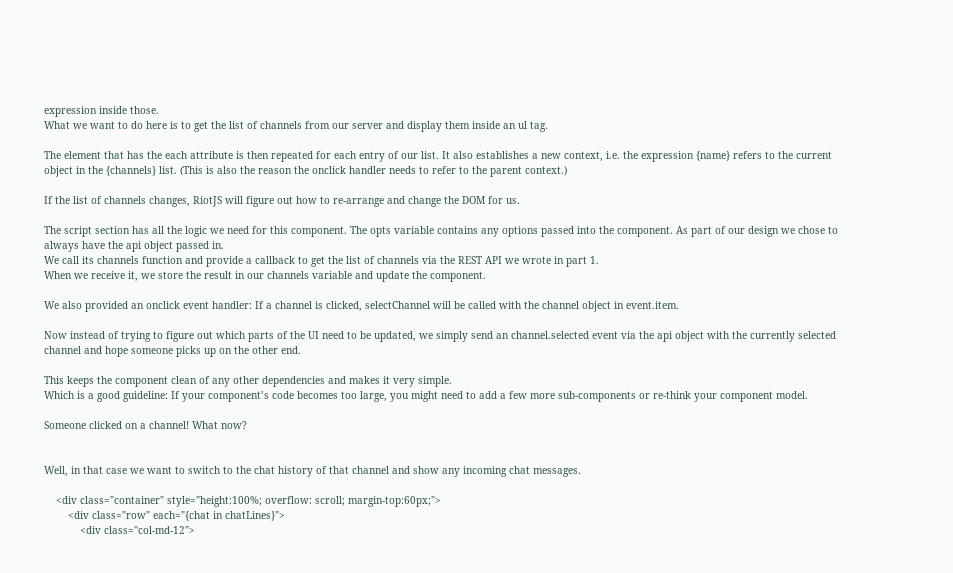expression inside those.
What we want to do here is to get the list of channels from our server and display them inside an ul tag.

The element that has the each attribute is then repeated for each entry of our list. It also establishes a new context, i.e. the expression {name} refers to the current object in the {channels} list. (This is also the reason the onclick handler needs to refer to the parent context.)

If the list of channels changes, RiotJS will figure out how to re-arrange and change the DOM for us.

The script section has all the logic we need for this component. The opts variable contains any options passed into the component. As part of our design we chose to always have the api object passed in.
We call its channels function and provide a callback to get the list of channels via the REST API we wrote in part 1.
When we receive it, we store the result in our channels variable and update the component.

We also provided an onclick event handler: If a channel is clicked, selectChannel will be called with the channel object in event.item.

Now instead of trying to figure out which parts of the UI need to be updated, we simply send an channel.selected event via the api object with the currently selected channel and hope someone picks up on the other end.

This keeps the component clean of any other dependencies and makes it very simple.
Which is a good guideline: If your component’s code becomes too large, you might need to add a few more sub-components or re-think your component model.

Someone clicked on a channel! What now?


Well, in that case we want to switch to the chat history of that channel and show any incoming chat messages.

    <div class="container" style="height:100%; overflow: scroll; margin-top:60px;">
        <div class="row" each="{chat in chatLines}">
            <div class="col-md-12">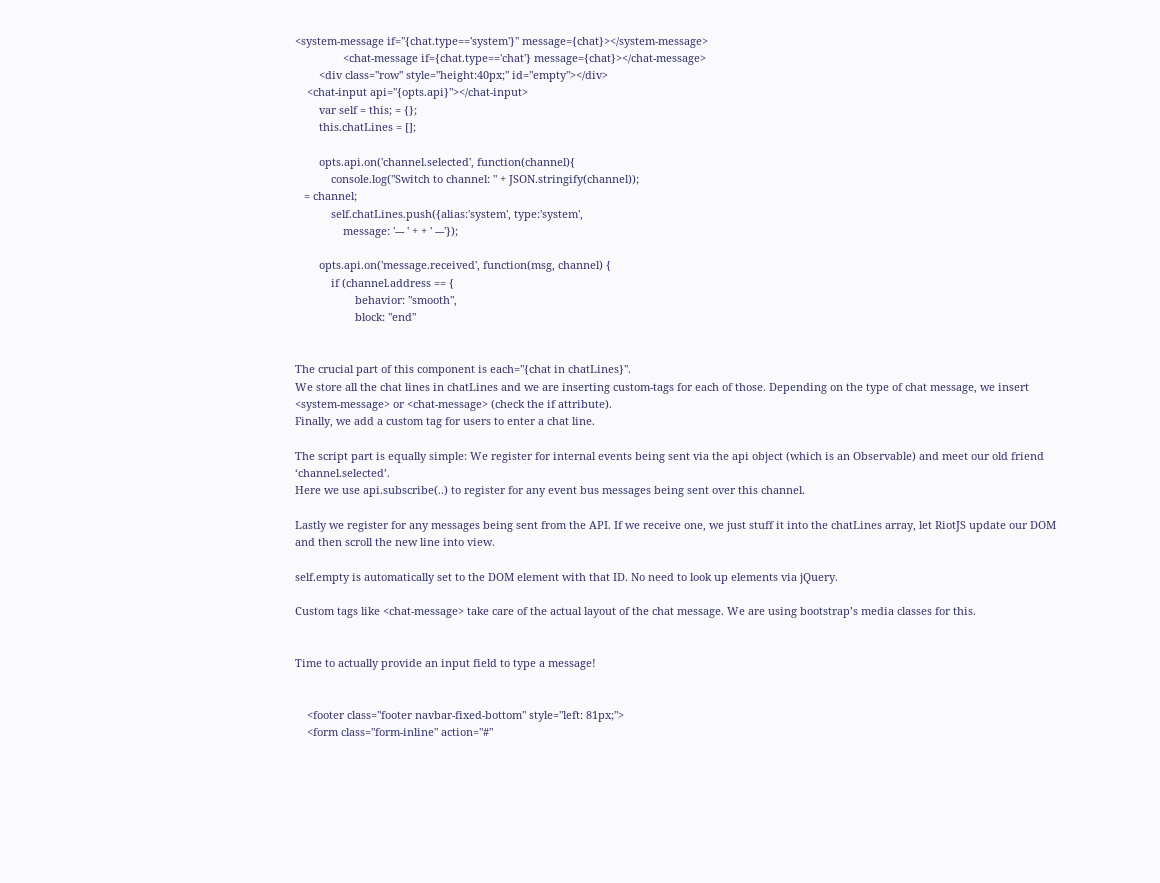<system-message if="{chat.type=='system'}" message={chat}></system-message>
                <chat-message if={chat.type=='chat'} message={chat}></chat-message>
        <div class="row" style="height:40px;" id="empty"></div>
    <chat-input api="{opts.api}"></chat-input>
        var self = this; = {};
        this.chatLines = [];

        opts.api.on('channel.selected', function(channel){
            console.log("Switch to channel: " + JSON.stringify(channel));
   = channel;
            self.chatLines.push({alias:'system', type:'system',
                message: '--- ' + + ' ---'});

        opts.api.on('message.received', function(msg, channel) {
            if (channel.address == {
                    behavior: "smooth",
                    block: "end"


The crucial part of this component is each="{chat in chatLines}".
We store all the chat lines in chatLines and we are inserting custom-tags for each of those. Depending on the type of chat message, we insert <system-message> or <chat-message> (check the if attribute).
Finally, we add a custom tag for users to enter a chat line.

The script part is equally simple: We register for internal events being sent via the api object (which is an Observable) and meet our old friend ‘channel.selected’.
Here we use api.subscribe(..) to register for any event bus messages being sent over this channel.

Lastly we register for any messages being sent from the API. If we receive one, we just stuff it into the chatLines array, let RiotJS update our DOM and then scroll the new line into view.

self.empty is automatically set to the DOM element with that ID. No need to look up elements via jQuery.

Custom tags like <chat-message> take care of the actual layout of the chat message. We are using bootstrap’s media classes for this.


Time to actually provide an input field to type a message!


    <footer class="footer navbar-fixed-bottom" style="left: 81px;">
    <form class="form-inline" action="#"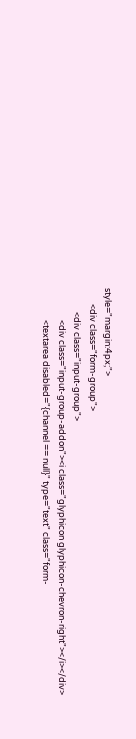style="margin:4px;">
        <div class="form-group">
            <div class="input-group">
                <div class="input-group-addon"><i class="glyphicon glyphicon-chevron-right"></i></div>
                <textarea disabled="{channel == null}" type="text" class="form-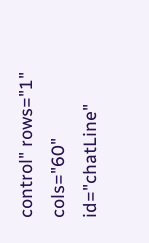control" rows="1" cols="60" id="chatLine"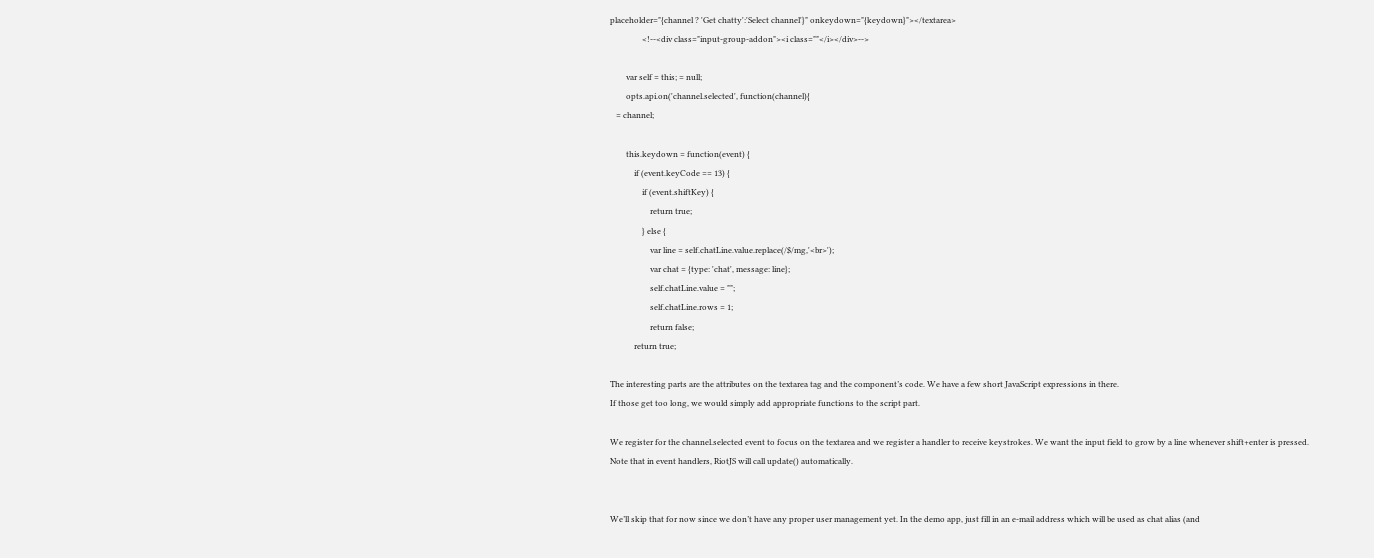placeholder="{channel ? 'Get chatty':'Select channel'}" onkeydown="{keydown}"></textarea>
                <!--<div class="input-group-addon"><i class=""</i></div>-->

        var self = this; = null;
        opts.api.on('channel.selected', function(channel){
   = channel;

        this.keydown = function(event) {
            if (event.keyCode == 13) {
                if (event.shiftKey) {
                    return true;
                } else {
                    var line = self.chatLine.value.replace(/$/mg,'<br>');
                    var chat = {type: 'chat', message: line};
                    self.chatLine.value = "";
                    self.chatLine.rows = 1;
                    return false;
            return true;

The interesting parts are the attributes on the textarea tag and the component’s code. We have a few short JavaScript expressions in there.
If those get too long, we would simply add appropriate functions to the script part.

We register for the channel.selected event to focus on the textarea and we register a handler to receive keystrokes. We want the input field to grow by a line whenever shift+enter is pressed.
Note that in event handlers, RiotJS will call update() automatically.


We’ll skip that for now since we don’t have any proper user management yet. In the demo app, just fill in an e-mail address which will be used as chat alias (and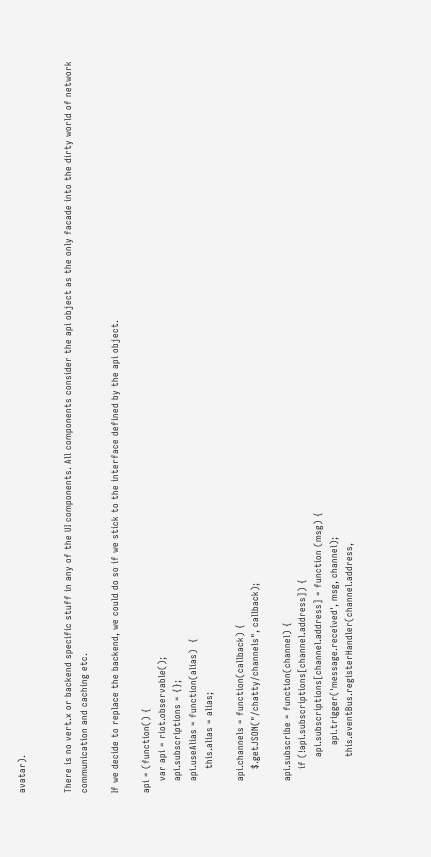avatar).


There is no vert.x or backend specific stuff in any of the UI components. All components consider the api object as the only facade into the dirty world of network communication and caching etc.

If we decide to replace the backend, we could do so if we stick to the interface defined by the api object.

api = (function() {
    var api = riot.observable();
    api.subscriptions = {};
    api.useAlias = function(alias)  {
        this.alias = alias;

    api.channels = function(callback) {
        $.getJSON("/chatty/channels", callback);

    api.subscribe = function(channel) {
        if (!api.subscriptions[channel.address]) {
            api.subscriptions[channel.address] = function (msg) {
                api.trigger('message.received', msg, channel);
            this.eventBus.registerHandler(channel.address,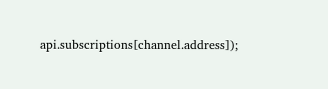api.subscriptions[channel.address]);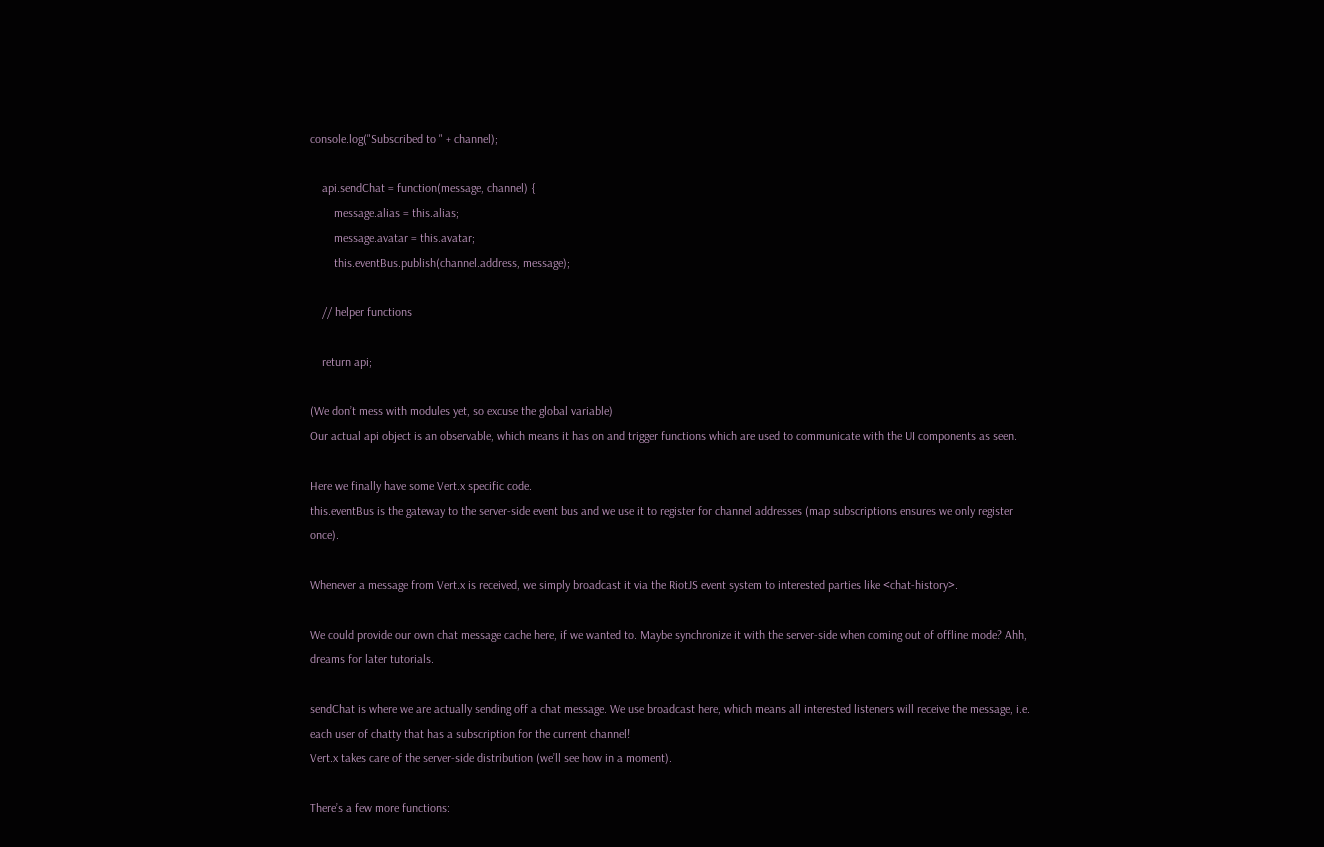console.log("Subscribed to " + channel);

    api.sendChat = function(message, channel) {
        message.alias = this.alias;
        message.avatar = this.avatar;
        this.eventBus.publish(channel.address, message);

    // helper functions

    return api;

(We don’t mess with modules yet, so excuse the global variable)
Our actual api object is an observable, which means it has on and trigger functions which are used to communicate with the UI components as seen.

Here we finally have some Vert.x specific code.
this.eventBus is the gateway to the server-side event bus and we use it to register for channel addresses (map subscriptions ensures we only register once).

Whenever a message from Vert.x is received, we simply broadcast it via the RiotJS event system to interested parties like <chat-history>.

We could provide our own chat message cache here, if we wanted to. Maybe synchronize it with the server-side when coming out of offline mode? Ahh, dreams for later tutorials.

sendChat is where we are actually sending off a chat message. We use broadcast here, which means all interested listeners will receive the message, i.e. each user of chatty that has a subscription for the current channel!
Vert.x takes care of the server-side distribution (we’ll see how in a moment).

There’s a few more functions: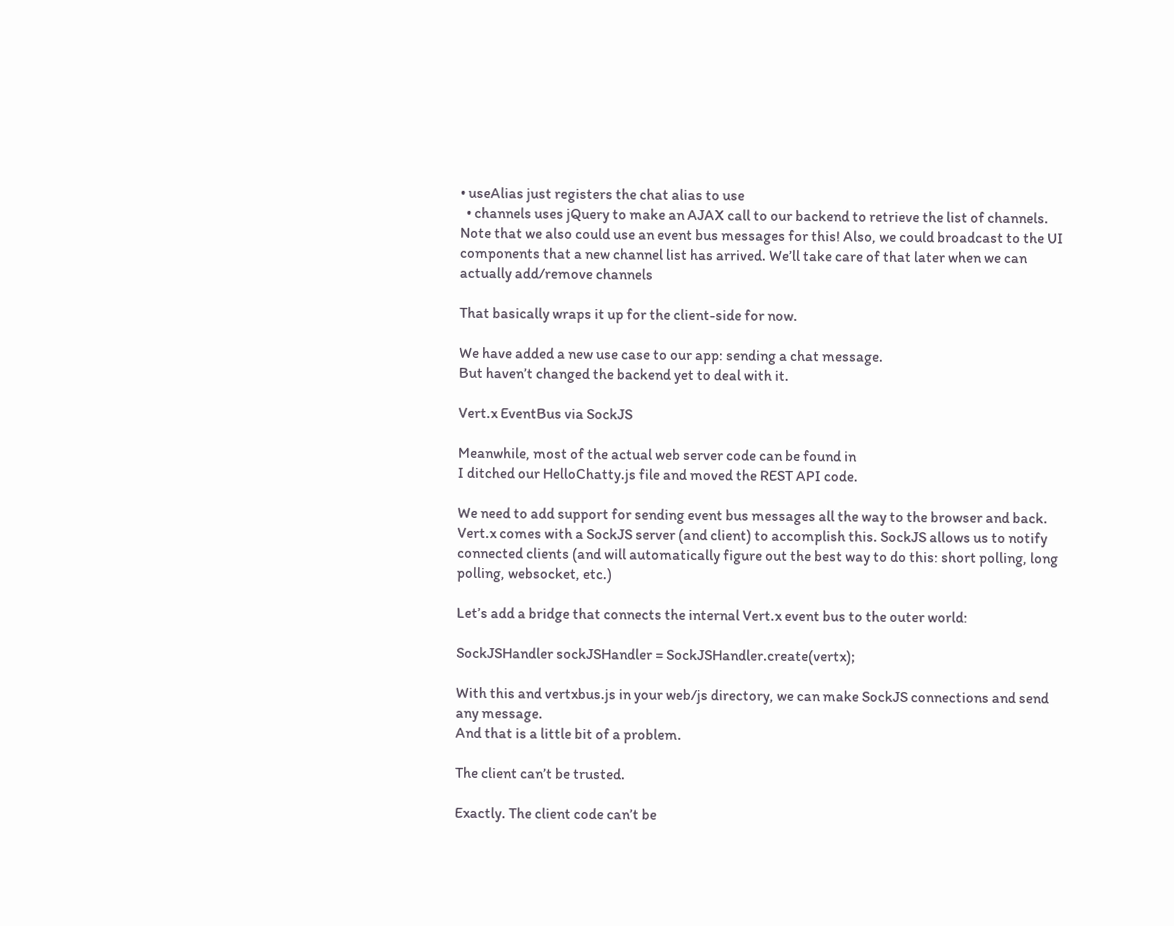• useAlias just registers the chat alias to use
  • channels uses jQuery to make an AJAX call to our backend to retrieve the list of channels. Note that we also could use an event bus messages for this! Also, we could broadcast to the UI components that a new channel list has arrived. We’ll take care of that later when we can actually add/remove channels

That basically wraps it up for the client-side for now.

We have added a new use case to our app: sending a chat message.
But haven’t changed the backend yet to deal with it.

Vert.x EventBus via SockJS

Meanwhile, most of the actual web server code can be found in
I ditched our HelloChatty.js file and moved the REST API code.

We need to add support for sending event bus messages all the way to the browser and back. Vert.x comes with a SockJS server (and client) to accomplish this. SockJS allows us to notify connected clients (and will automatically figure out the best way to do this: short polling, long polling, websocket, etc.)

Let’s add a bridge that connects the internal Vert.x event bus to the outer world:

SockJSHandler sockJSHandler = SockJSHandler.create(vertx);

With this and vertxbus.js in your web/js directory, we can make SockJS connections and send any message.
And that is a little bit of a problem.

The client can’t be trusted.

Exactly. The client code can’t be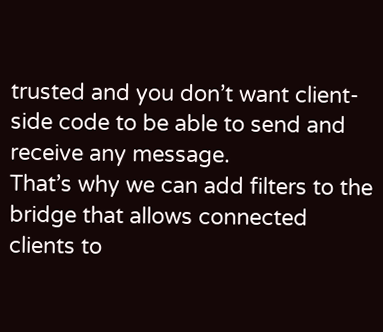trusted and you don’t want client-side code to be able to send and receive any message.
That’s why we can add filters to the bridge that allows connected clients to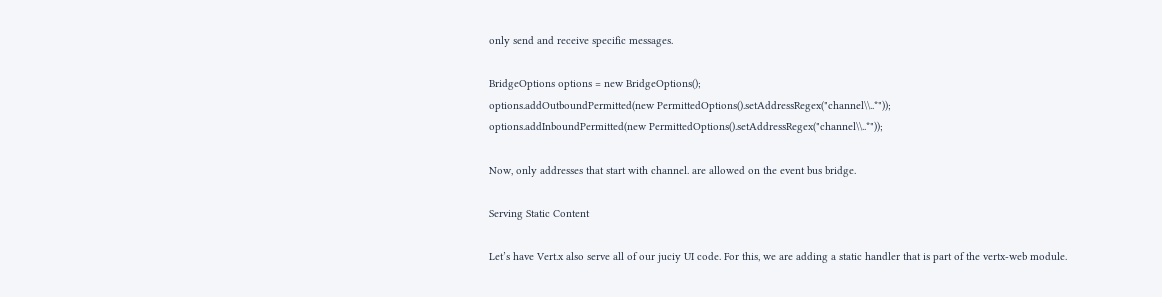only send and receive specific messages.

BridgeOptions options = new BridgeOptions();
options.addOutboundPermitted(new PermittedOptions().setAddressRegex("channel\\..*"));
options.addInboundPermitted(new PermittedOptions().setAddressRegex("channel\\..*"));

Now, only addresses that start with channel. are allowed on the event bus bridge.

Serving Static Content

Let’s have Vert.x also serve all of our juciy UI code. For this, we are adding a static handler that is part of the vertx-web module.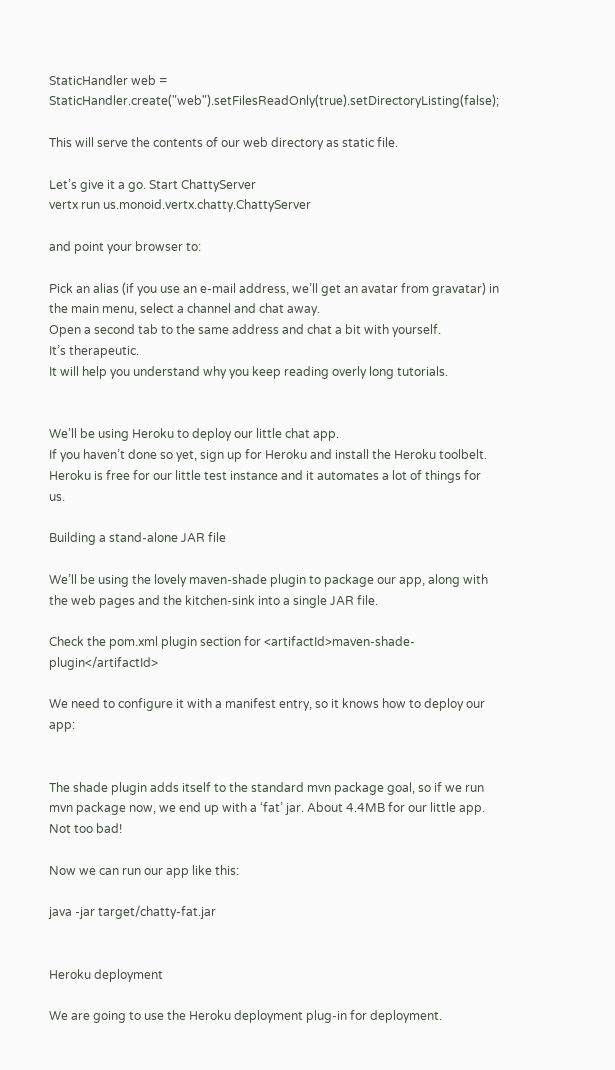StaticHandler web = StaticHandler.create("web").setFilesReadOnly(true).setDirectoryListing(false);

This will serve the contents of our web directory as static file.

Let’s give it a go. Start ChattyServer
vertx run us.monoid.vertx.chatty.ChattyServer

and point your browser to:

Pick an alias (if you use an e-mail address, we’ll get an avatar from gravatar) in the main menu, select a channel and chat away.
Open a second tab to the same address and chat a bit with yourself.
It’s therapeutic.
It will help you understand why you keep reading overly long tutorials.


We’ll be using Heroku to deploy our little chat app.
If you haven’t done so yet, sign up for Heroku and install the Heroku toolbelt.
Heroku is free for our little test instance and it automates a lot of things for us.

Building a stand-alone JAR file

We’ll be using the lovely maven-shade plugin to package our app, along with the web pages and the kitchen-sink into a single JAR file.

Check the pom.xml plugin section for <artifactId>maven-shade-plugin</artifactId>

We need to configure it with a manifest entry, so it knows how to deploy our app:


The shade plugin adds itself to the standard mvn package goal, so if we run mvn package now, we end up with a ‘fat’ jar. About 4.4MB for our little app. Not too bad!

Now we can run our app like this:

java -jar target/chatty-fat.jar


Heroku deployment

We are going to use the Heroku deployment plug-in for deployment.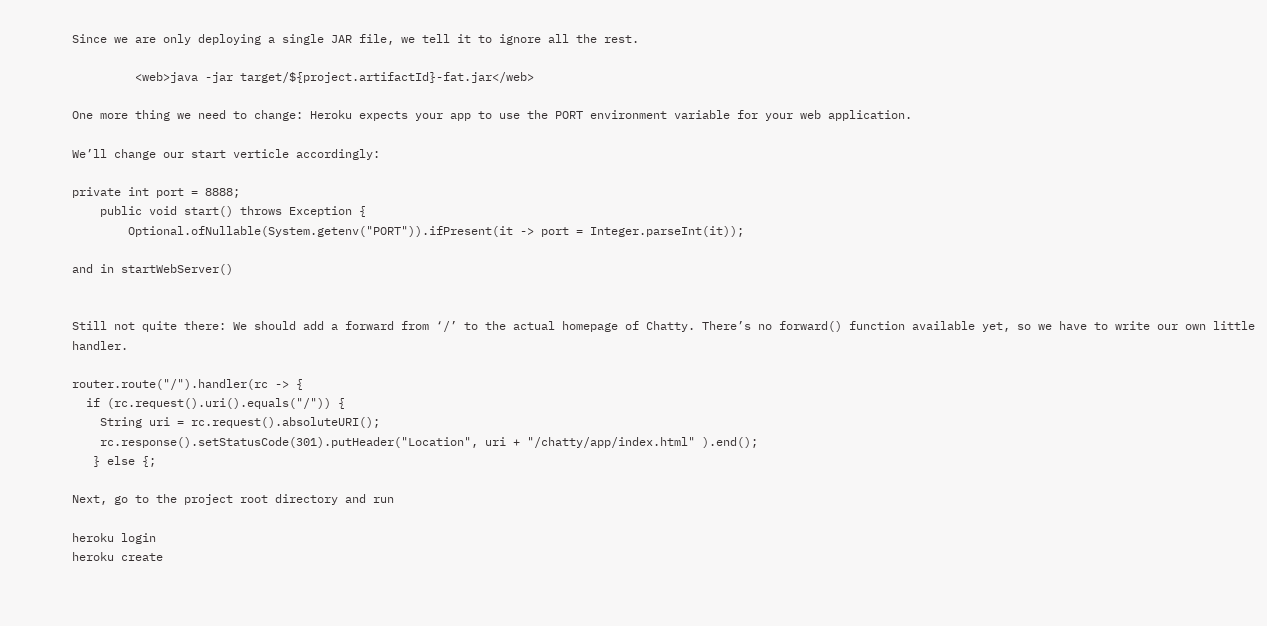Since we are only deploying a single JAR file, we tell it to ignore all the rest.

         <web>java -jar target/${project.artifactId}-fat.jar</web>

One more thing we need to change: Heroku expects your app to use the PORT environment variable for your web application.

We’ll change our start verticle accordingly:

private int port = 8888;
    public void start() throws Exception {
        Optional.ofNullable(System.getenv("PORT")).ifPresent(it -> port = Integer.parseInt(it));

and in startWebServer()


Still not quite there: We should add a forward from ‘/’ to the actual homepage of Chatty. There’s no forward() function available yet, so we have to write our own little handler.

router.route("/").handler(rc -> {
  if (rc.request().uri().equals("/")) {
    String uri = rc.request().absoluteURI();
    rc.response().setStatusCode(301).putHeader("Location", uri + "/chatty/app/index.html" ).end();
   } else {;

Next, go to the project root directory and run

heroku login
heroku create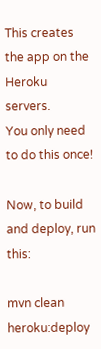This creates the app on the Heroku servers.
You only need to do this once!

Now, to build and deploy, run this:

mvn clean heroku:deploy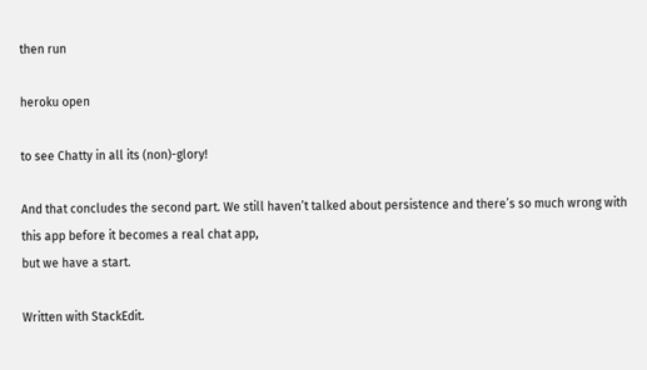then run

heroku open

to see Chatty in all its (non)-glory!

And that concludes the second part. We still haven’t talked about persistence and there’s so much wrong with this app before it becomes a real chat app,
but we have a start.

Written with StackEdit.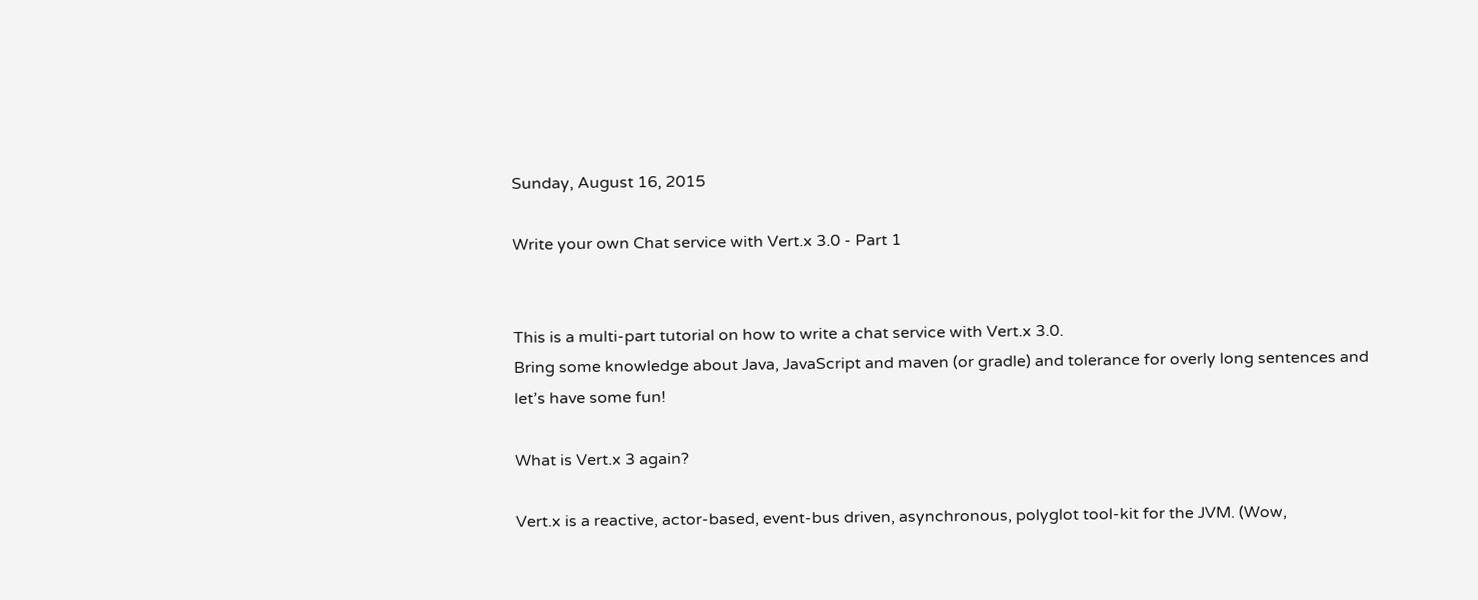Sunday, August 16, 2015

Write your own Chat service with Vert.x 3.0 - Part 1


This is a multi-part tutorial on how to write a chat service with Vert.x 3.0.
Bring some knowledge about Java, JavaScript and maven (or gradle) and tolerance for overly long sentences and let’s have some fun!

What is Vert.x 3 again?

Vert.x is a reactive, actor-based, event-bus driven, asynchronous, polyglot tool-kit for the JVM. (Wow,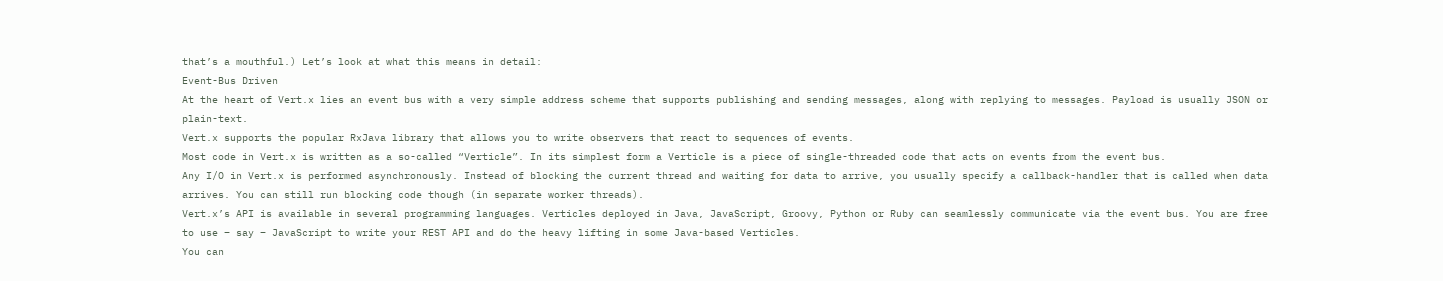that’s a mouthful.) Let’s look at what this means in detail:
Event-Bus Driven
At the heart of Vert.x lies an event bus with a very simple address scheme that supports publishing and sending messages, along with replying to messages. Payload is usually JSON or plain-text.
Vert.x supports the popular RxJava library that allows you to write observers that react to sequences of events.
Most code in Vert.x is written as a so-called “Verticle”. In its simplest form a Verticle is a piece of single-threaded code that acts on events from the event bus.
Any I/O in Vert.x is performed asynchronously. Instead of blocking the current thread and waiting for data to arrive, you usually specify a callback-handler that is called when data arrives. You can still run blocking code though (in separate worker threads).
Vert.x’s API is available in several programming languages. Verticles deployed in Java, JavaScript, Groovy, Python or Ruby can seamlessly communicate via the event bus. You are free to use – say – JavaScript to write your REST API and do the heavy lifting in some Java-based Verticles.
You can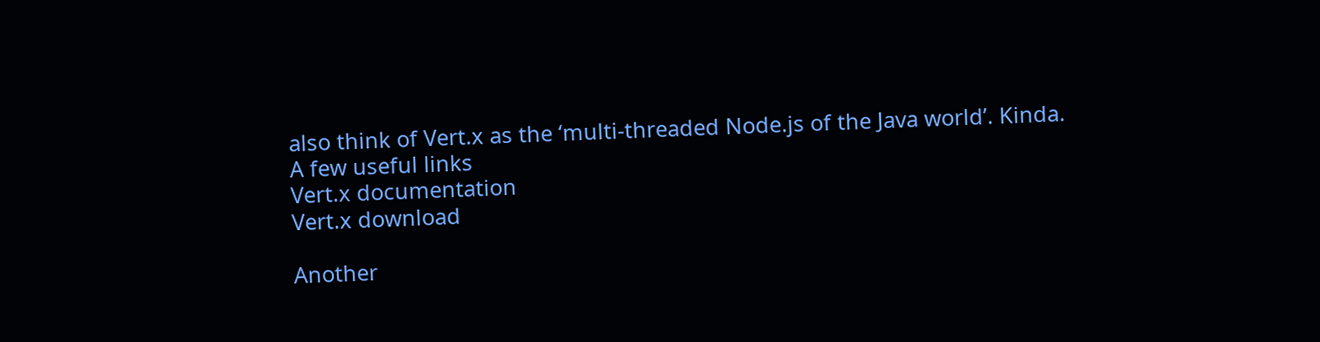also think of Vert.x as the ‘multi-threaded Node.js of the Java world’. Kinda.
A few useful links
Vert.x documentation
Vert.x download

Another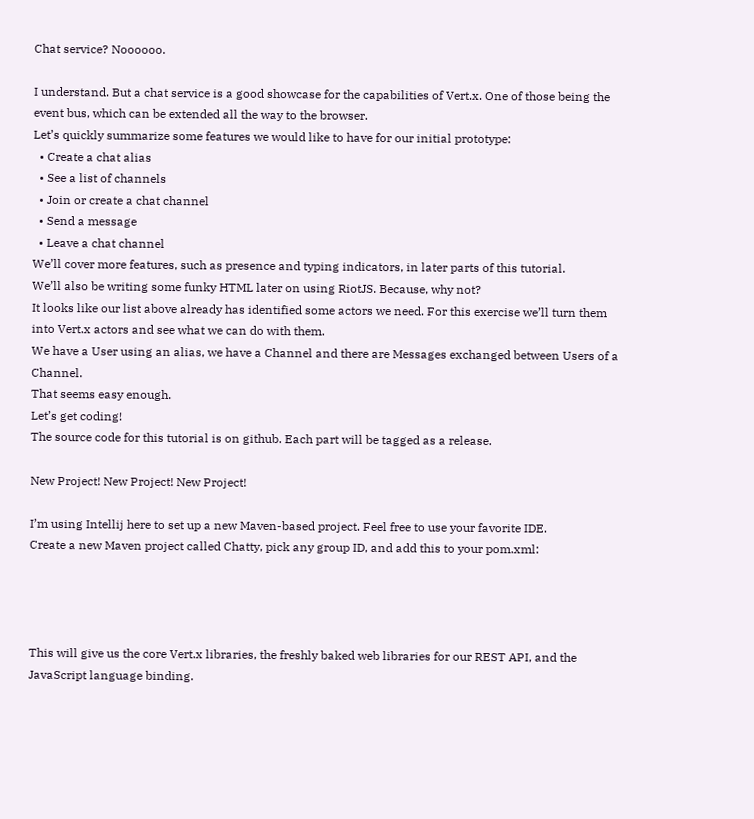Chat service? Noooooo.

I understand. But a chat service is a good showcase for the capabilities of Vert.x. One of those being the event bus, which can be extended all the way to the browser.
Let’s quickly summarize some features we would like to have for our initial prototype:
  • Create a chat alias
  • See a list of channels
  • Join or create a chat channel
  • Send a message
  • Leave a chat channel
We’ll cover more features, such as presence and typing indicators, in later parts of this tutorial.
We’ll also be writing some funky HTML later on using RiotJS. Because, why not?
It looks like our list above already has identified some actors we need. For this exercise we’ll turn them into Vert.x actors and see what we can do with them.
We have a User using an alias, we have a Channel and there are Messages exchanged between Users of a Channel.
That seems easy enough.
Let’s get coding!
The source code for this tutorial is on github. Each part will be tagged as a release.

New Project! New Project! New Project!

I’m using Intellij here to set up a new Maven-based project. Feel free to use your favorite IDE.
Create a new Maven project called Chatty, pick any group ID, and add this to your pom.xml:




This will give us the core Vert.x libraries, the freshly baked web libraries for our REST API, and the JavaScript language binding.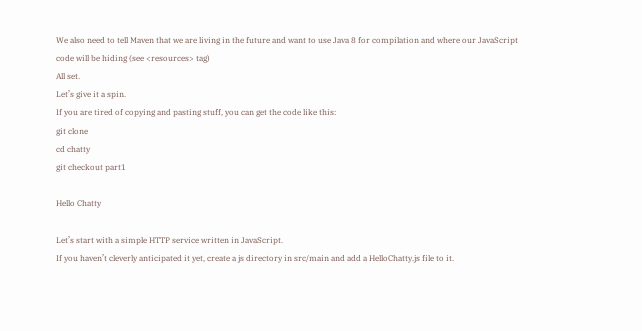We also need to tell Maven that we are living in the future and want to use Java 8 for compilation and where our JavaScript code will be hiding (see <resources> tag)
All set.
Let’s give it a spin.
If you are tired of copying and pasting stuff, you can get the code like this:
git clone
cd chatty
git checkout part1

Hello Chatty

Let’s start with a simple HTTP service written in JavaScript.
If you haven’t cleverly anticipated it yet, create a js directory in src/main and add a HelloChatty.js file to it.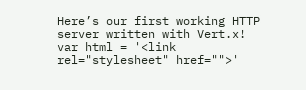Here’s our first working HTTP server written with Vert.x!
var html = '<link rel="stylesheet" href="">'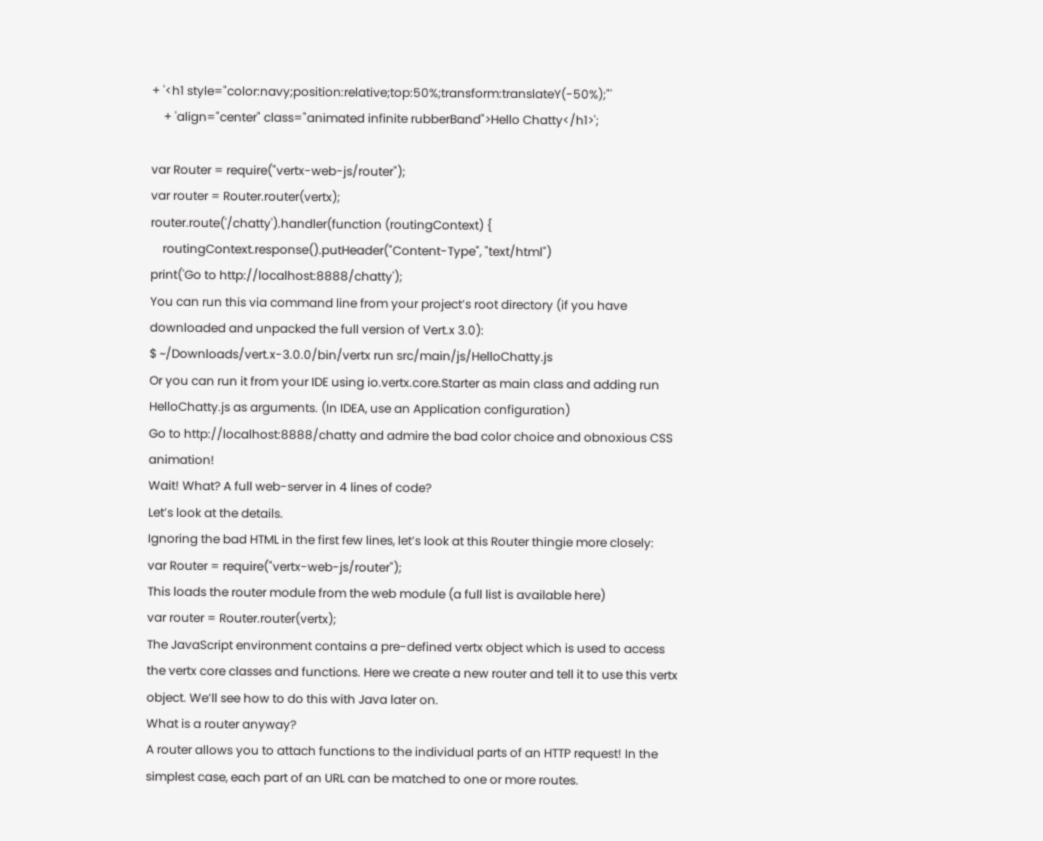+ '<h1 style="color:navy;position:relative;top:50%;transform:translateY(-50%);"'
    + 'align="center" class="animated infinite rubberBand">Hello Chatty</h1>';

var Router = require("vertx-web-js/router");
var router = Router.router(vertx);
router.route('/chatty').handler(function (routingContext) {
    routingContext.response().putHeader("Content-Type", "text/html")
print('Go to http://localhost:8888/chatty');
You can run this via command line from your project’s root directory (if you have downloaded and unpacked the full version of Vert.x 3.0):
$ ~/Downloads/vert.x-3.0.0/bin/vertx run src/main/js/HelloChatty.js
Or you can run it from your IDE using io.vertx.core.Starter as main class and adding run HelloChatty.js as arguments. (In IDEA, use an Application configuration)
Go to http://localhost:8888/chatty and admire the bad color choice and obnoxious CSS animation!
Wait! What? A full web-server in 4 lines of code?
Let’s look at the details.
Ignoring the bad HTML in the first few lines, let’s look at this Router thingie more closely:
var Router = require("vertx-web-js/router");
This loads the router module from the web module (a full list is available here)
var router = Router.router(vertx);
The JavaScript environment contains a pre-defined vertx object which is used to access the vertx core classes and functions. Here we create a new router and tell it to use this vertx object. We’ll see how to do this with Java later on.
What is a router anyway?
A router allows you to attach functions to the individual parts of an HTTP request! In the simplest case, each part of an URL can be matched to one or more routes.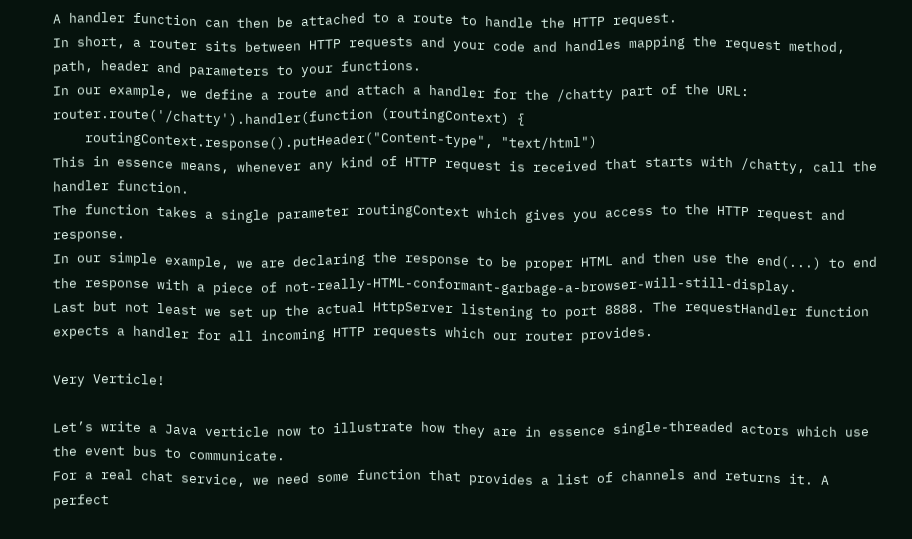A handler function can then be attached to a route to handle the HTTP request.
In short, a router sits between HTTP requests and your code and handles mapping the request method, path, header and parameters to your functions.
In our example, we define a route and attach a handler for the /chatty part of the URL:
router.route('/chatty').handler(function (routingContext) {
    routingContext.response().putHeader("Content-type", "text/html")
This in essence means, whenever any kind of HTTP request is received that starts with /chatty, call the handler function.
The function takes a single parameter routingContext which gives you access to the HTTP request and response.
In our simple example, we are declaring the response to be proper HTML and then use the end(...) to end the response with a piece of not-really-HTML-conformant-garbage-a-browser-will-still-display.
Last but not least we set up the actual HttpServer listening to port 8888. The requestHandler function expects a handler for all incoming HTTP requests which our router provides.

Very Verticle!

Let’s write a Java verticle now to illustrate how they are in essence single-threaded actors which use the event bus to communicate.
For a real chat service, we need some function that provides a list of channels and returns it. A perfect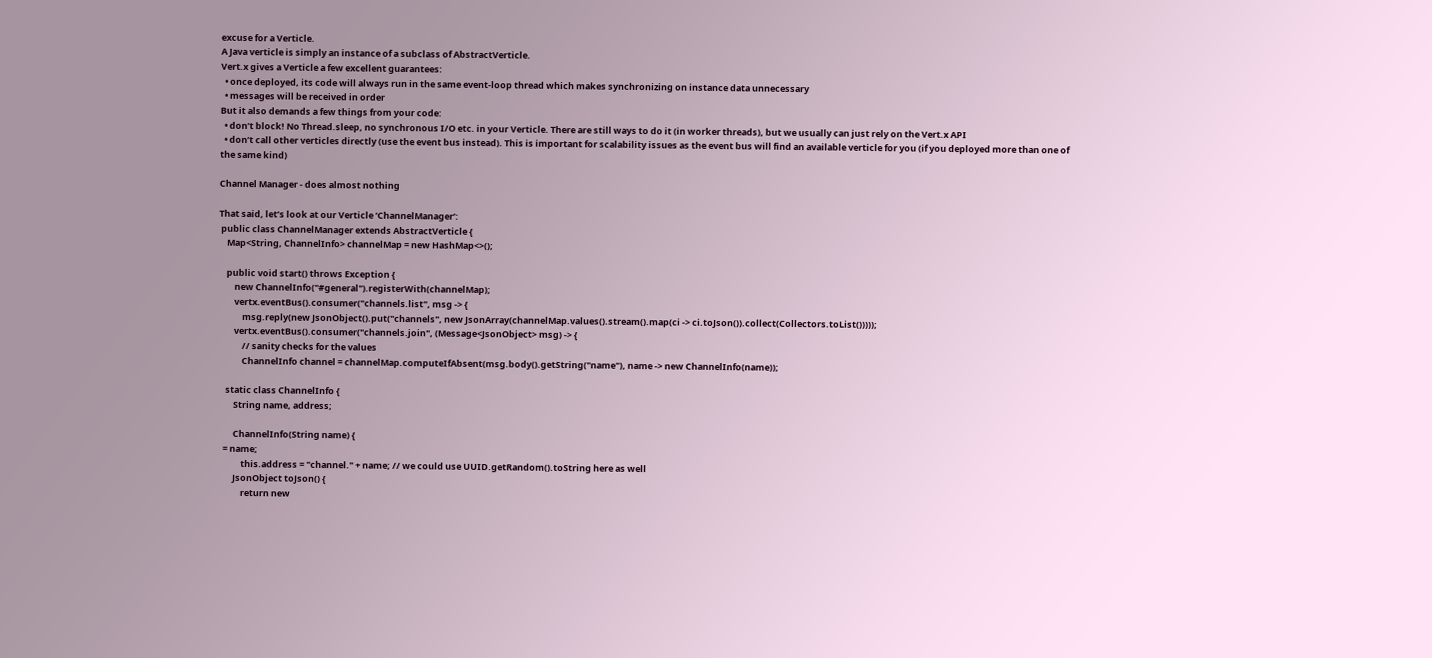excuse for a Verticle.
A Java verticle is simply an instance of a subclass of AbstractVerticle.
Vert.x gives a Verticle a few excellent guarantees:
  • once deployed, its code will always run in the same event-loop thread which makes synchronizing on instance data unnecessary
  • messages will be received in order
But it also demands a few things from your code:
  • don’t block! No Thread.sleep, no synchronous I/O etc. in your Verticle. There are still ways to do it (in worker threads), but we usually can just rely on the Vert.x API
  • don’t call other verticles directly (use the event bus instead). This is important for scalability issues as the event bus will find an available verticle for you (if you deployed more than one of the same kind)

Channel Manager - does almost nothing

That said, let’s look at our Verticle ‘ChannelManager’:
 public class ChannelManager extends AbstractVerticle {
    Map<String, ChannelInfo> channelMap = new HashMap<>();

    public void start() throws Exception {
        new ChannelInfo("#general").registerWith(channelMap);
        vertx.eventBus().consumer("channels.list", msg -> {
            msg.reply(new JsonObject().put("channels", new JsonArray(channelMap.values().stream().map(ci -> ci.toJson()).collect(Collectors.toList()))));
        vertx.eventBus().consumer("channels.join", (Message<JsonObject> msg) -> {
            // sanity checks for the values
            ChannelInfo channel = channelMap.computeIfAbsent(msg.body().getString("name"), name -> new ChannelInfo(name));

    static class ChannelInfo {
        String name, address;

        ChannelInfo(String name) {
   = name;
            this.address = "channel." + name; // we could use UUID.getRandom().toString here as well
        JsonObject toJson() {
            return new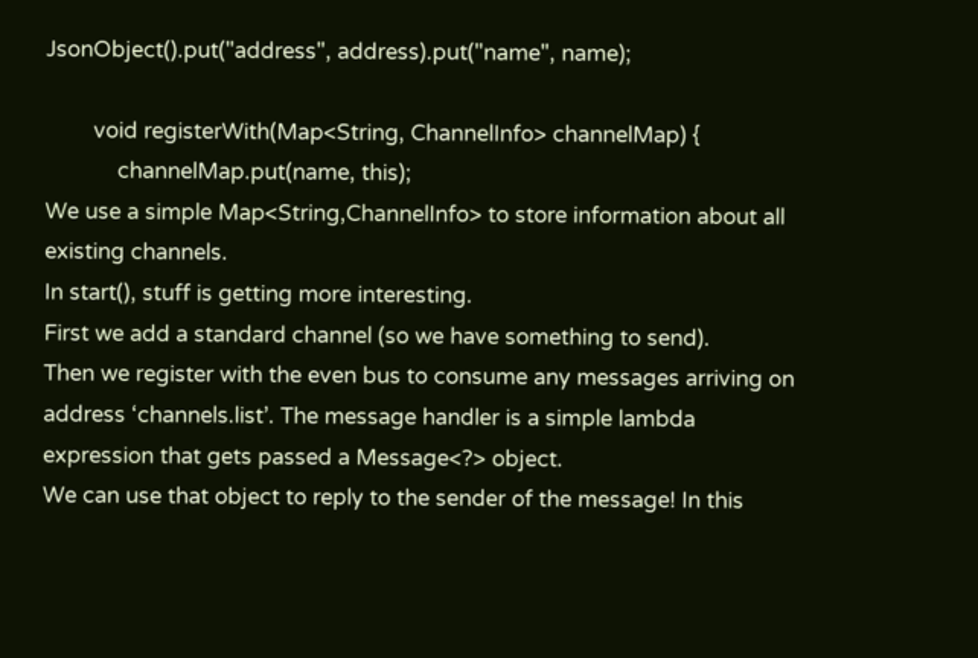JsonObject().put("address", address).put("name", name);

        void registerWith(Map<String, ChannelInfo> channelMap) {
            channelMap.put(name, this);
We use a simple Map<String,ChannelInfo> to store information about all existing channels.
In start(), stuff is getting more interesting.
First we add a standard channel (so we have something to send).
Then we register with the even bus to consume any messages arriving on address ‘channels.list’. The message handler is a simple lambda expression that gets passed a Message<?> object.
We can use that object to reply to the sender of the message! In this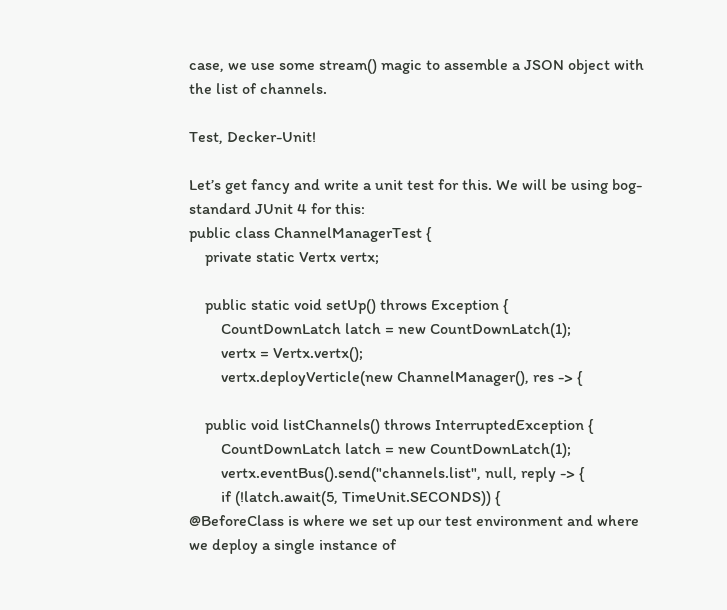case, we use some stream() magic to assemble a JSON object with the list of channels.

Test, Decker-Unit!

Let’s get fancy and write a unit test for this. We will be using bog-standard JUnit 4 for this:
public class ChannelManagerTest {
    private static Vertx vertx;

    public static void setUp() throws Exception {
        CountDownLatch latch = new CountDownLatch(1);
        vertx = Vertx.vertx();
        vertx.deployVerticle(new ChannelManager(), res -> {

    public void listChannels() throws InterruptedException {
        CountDownLatch latch = new CountDownLatch(1);
        vertx.eventBus().send("channels.list", null, reply -> {
        if (!latch.await(5, TimeUnit.SECONDS)) {
@BeforeClass is where we set up our test environment and where we deploy a single instance of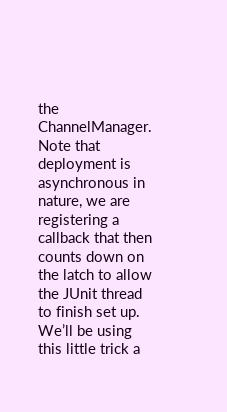the ChannelManager. Note that deployment is asynchronous in nature, we are registering a callback that then counts down on the latch to allow the JUnit thread to finish set up.
We’ll be using this little trick a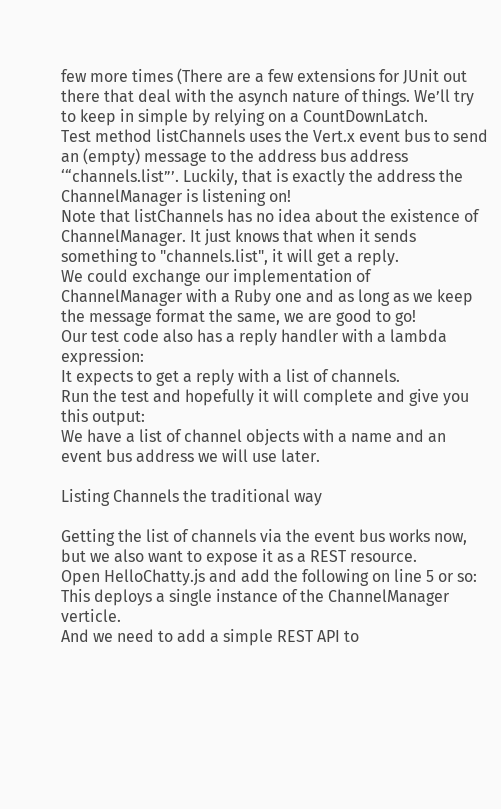few more times (There are a few extensions for JUnit out there that deal with the asynch nature of things. We’ll try to keep in simple by relying on a CountDownLatch.
Test method listChannels uses the Vert.x event bus to send an (empty) message to the address bus address ‘“channels.list”’. Luckily, that is exactly the address the ChannelManager is listening on!
Note that listChannels has no idea about the existence of ChannelManager. It just knows that when it sends something to "channels.list", it will get a reply.
We could exchange our implementation of ChannelManager with a Ruby one and as long as we keep the message format the same, we are good to go!
Our test code also has a reply handler with a lambda expression:
It expects to get a reply with a list of channels.
Run the test and hopefully it will complete and give you this output:
We have a list of channel objects with a name and an event bus address we will use later.

Listing Channels the traditional way

Getting the list of channels via the event bus works now, but we also want to expose it as a REST resource.
Open HelloChatty.js and add the following on line 5 or so:
This deploys a single instance of the ChannelManager verticle.
And we need to add a simple REST API to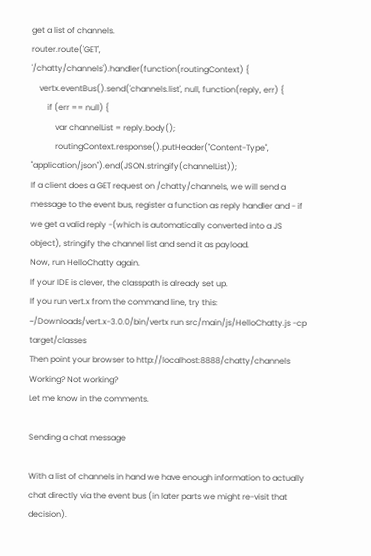get a list of channels.
router.route('GET', '/chatty/channels').handler(function(routingContext) {
    vertx.eventBus().send('channels.list', null, function(reply, err) {
        if (err == null) {
            var channelList = reply.body();
            routingContext.response().putHeader("Content-Type", "application/json").end(JSON.stringify(channelList));
If a client does a GET request on /chatty/channels, we will send a message to the event bus, register a function as reply handler and - if we get a valid reply -(which is automatically converted into a JS object), stringify the channel list and send it as payload.
Now, run HelloChatty again.
If your IDE is clever, the classpath is already set up.
If you run vert.x from the command line, try this:
~/Downloads/vert.x-3.0.0/bin/vertx run src/main/js/HelloChatty.js -cp target/classes
Then point your browser to http://localhost:8888/chatty/channels
Working? Not working?
Let me know in the comments.

Sending a chat message

With a list of channels in hand we have enough information to actually chat directly via the event bus (in later parts we might re-visit that decision).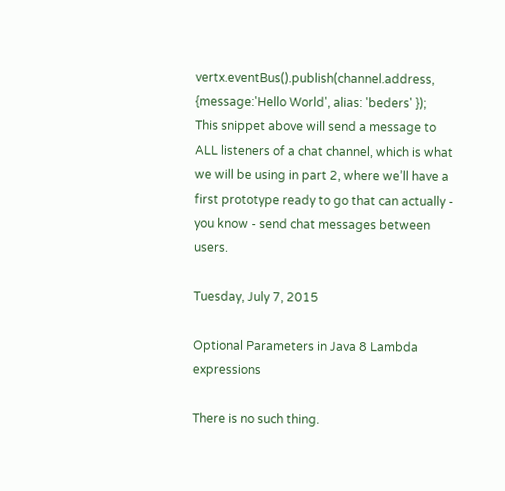vertx.eventBus().publish(channel.address, {message:'Hello World', alias: 'beders' });
This snippet above will send a message to ALL listeners of a chat channel, which is what we will be using in part 2, where we’ll have a first prototype ready to go that can actually - you know - send chat messages between users.

Tuesday, July 7, 2015

Optional Parameters in Java 8 Lambda expressions

There is no such thing.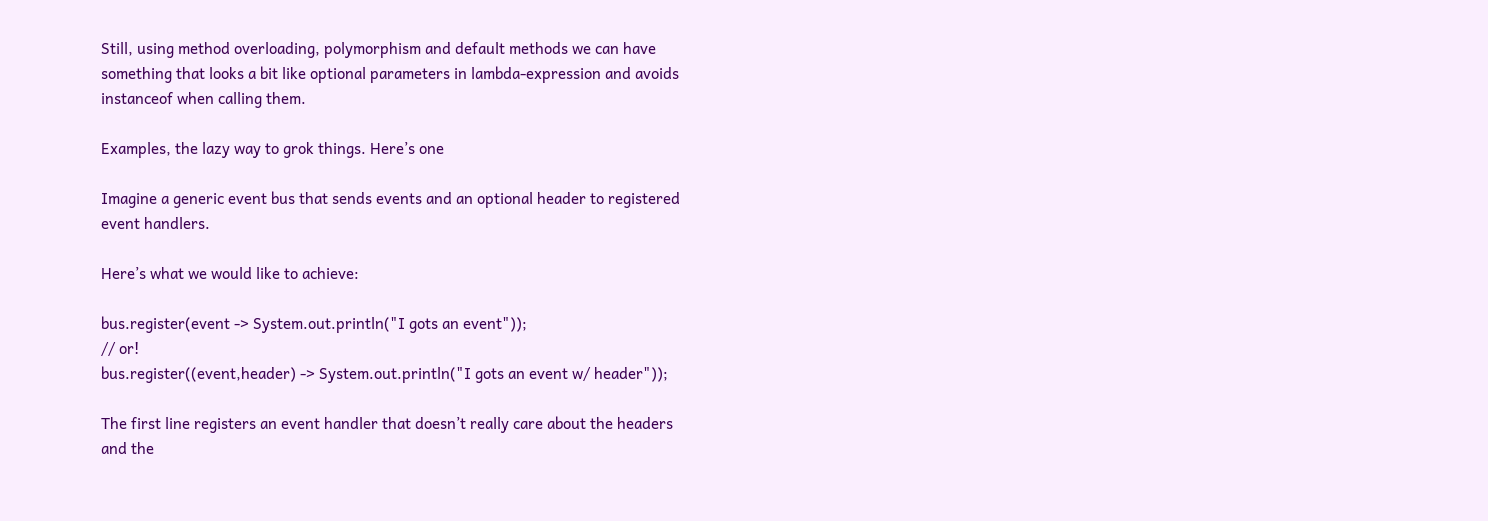Still, using method overloading, polymorphism and default methods we can have something that looks a bit like optional parameters in lambda-expression and avoids instanceof when calling them.

Examples, the lazy way to grok things. Here’s one

Imagine a generic event bus that sends events and an optional header to registered event handlers.

Here’s what we would like to achieve:

bus.register(event -> System.out.println("I gots an event"));
// or!
bus.register((event,header) -> System.out.println("I gots an event w/ header"));

The first line registers an event handler that doesn’t really care about the headers and the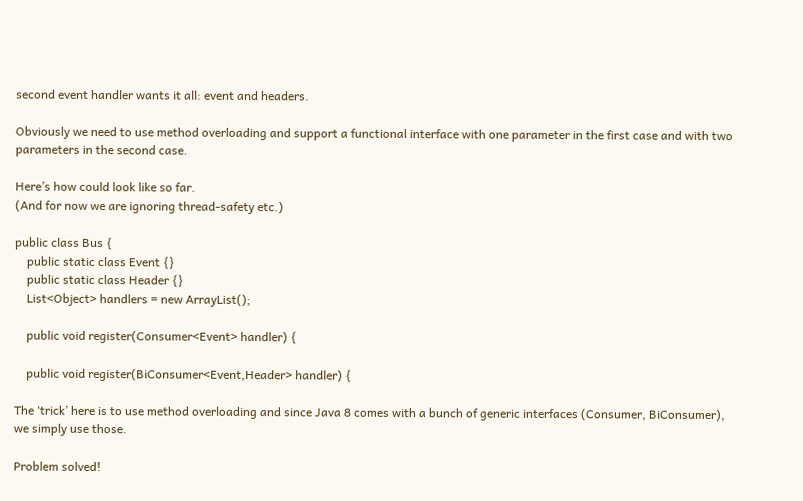second event handler wants it all: event and headers.

Obviously we need to use method overloading and support a functional interface with one parameter in the first case and with two parameters in the second case.

Here’s how could look like so far.
(And for now we are ignoring thread-safety etc.)

public class Bus {
    public static class Event {}
    public static class Header {}
    List<Object> handlers = new ArrayList();

    public void register(Consumer<Event> handler) {

    public void register(BiConsumer<Event,Header> handler) {

The ‘trick’ here is to use method overloading and since Java 8 comes with a bunch of generic interfaces (Consumer, BiConsumer), we simply use those.

Problem solved!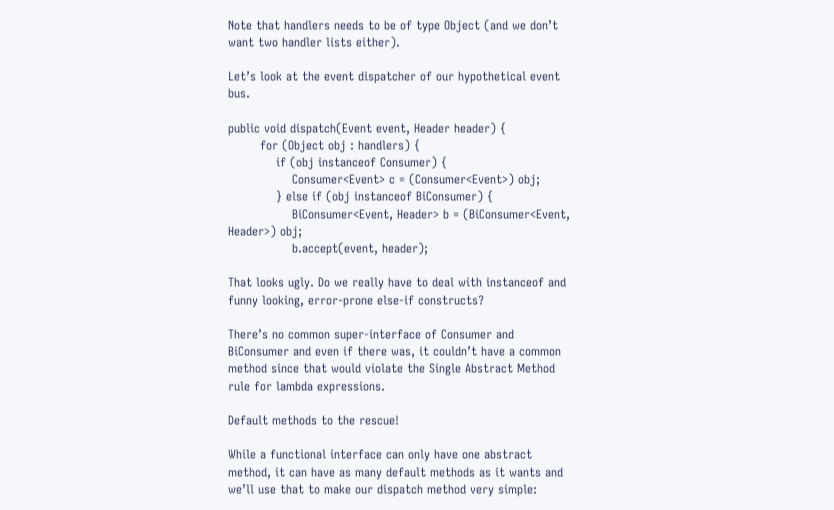Note that handlers needs to be of type Object (and we don’t want two handler lists either).

Let’s look at the event dispatcher of our hypothetical event bus.

public void dispatch(Event event, Header header) {
        for (Object obj : handlers) {
            if (obj instanceof Consumer) {
                Consumer<Event> c = (Consumer<Event>) obj;
            } else if (obj instanceof BiConsumer) {
                BiConsumer<Event, Header> b = (BiConsumer<Event, Header>) obj;
                b.accept(event, header);

That looks ugly. Do we really have to deal with instanceof and funny looking, error-prone else-if constructs?

There’s no common super-interface of Consumer and BiConsumer and even if there was, it couldn’t have a common method since that would violate the Single Abstract Method rule for lambda expressions.

Default methods to the rescue!

While a functional interface can only have one abstract method, it can have as many default methods as it wants and we’ll use that to make our dispatch method very simple: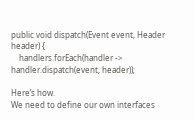public void dispatch(Event event, Header header) {
    handlers.forEach(handler -> handler.dispatch(event, header));

Here’s how.
We need to define our own interfaces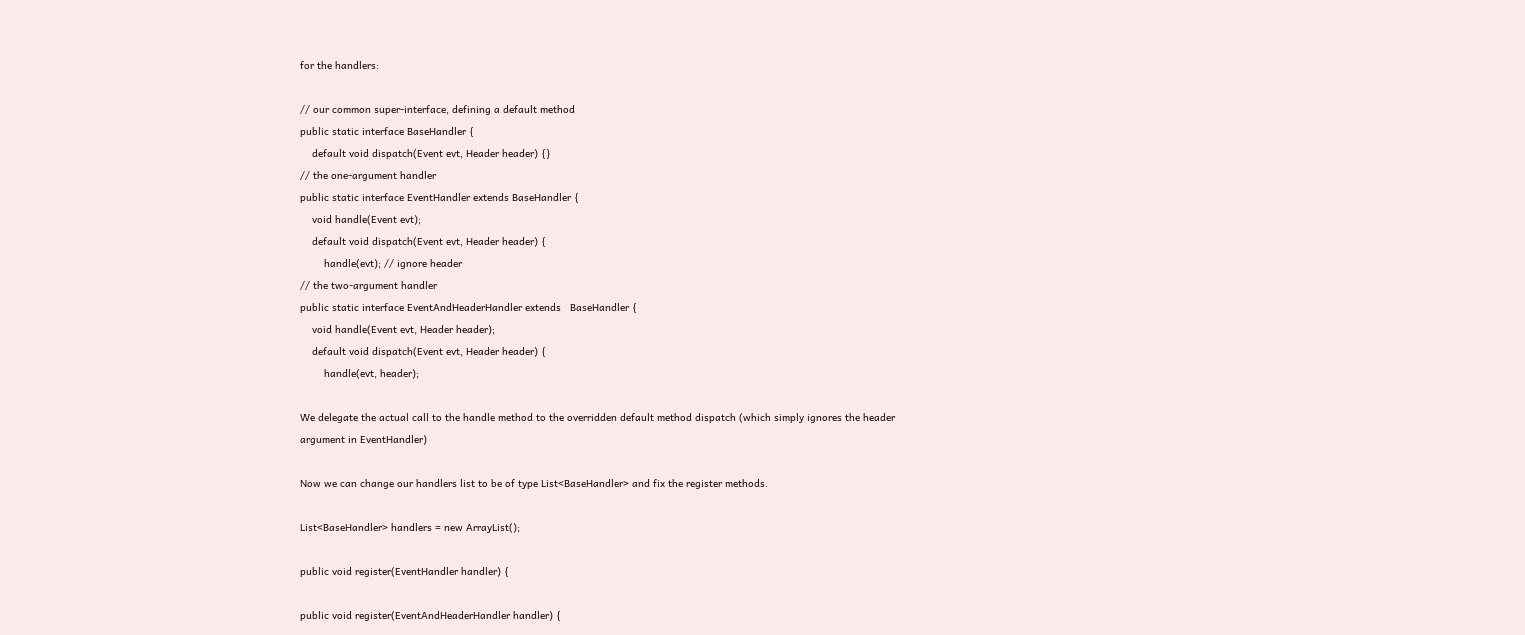for the handlers:

// our common super-interface, defining a default method
public static interface BaseHandler {
    default void dispatch(Event evt, Header header) {}
// the one-argument handler
public static interface EventHandler extends BaseHandler {
    void handle(Event evt);
    default void dispatch(Event evt, Header header) {
        handle(evt); // ignore header
// the two-argument handler
public static interface EventAndHeaderHandler extends   BaseHandler {
    void handle(Event evt, Header header);
    default void dispatch(Event evt, Header header) {
        handle(evt, header);

We delegate the actual call to the handle method to the overridden default method dispatch (which simply ignores the header argument in EventHandler)

Now we can change our handlers list to be of type List<BaseHandler> and fix the register methods.

List<BaseHandler> handlers = new ArrayList();

public void register(EventHandler handler) {

public void register(EventAndHeaderHandler handler) {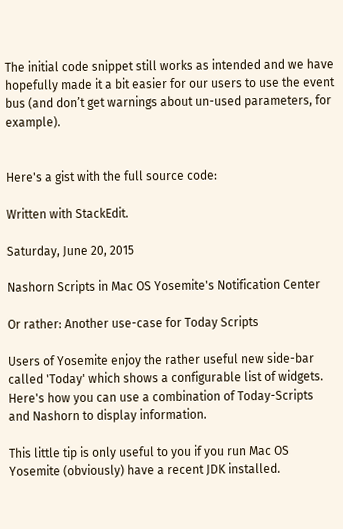The initial code snippet still works as intended and we have hopefully made it a bit easier for our users to use the event bus (and don’t get warnings about un-used parameters, for example).


Here's a gist with the full source code:

Written with StackEdit.

Saturday, June 20, 2015

Nashorn Scripts in Mac OS Yosemite's Notification Center

Or rather: Another use-case for Today Scripts

Users of Yosemite enjoy the rather useful new side-bar called 'Today' which shows a configurable list of widgets.
Here's how you can use a combination of Today-Scripts  and Nashorn to display information.

This little tip is only useful to you if you run Mac OS Yosemite (obviously) have a recent JDK installed.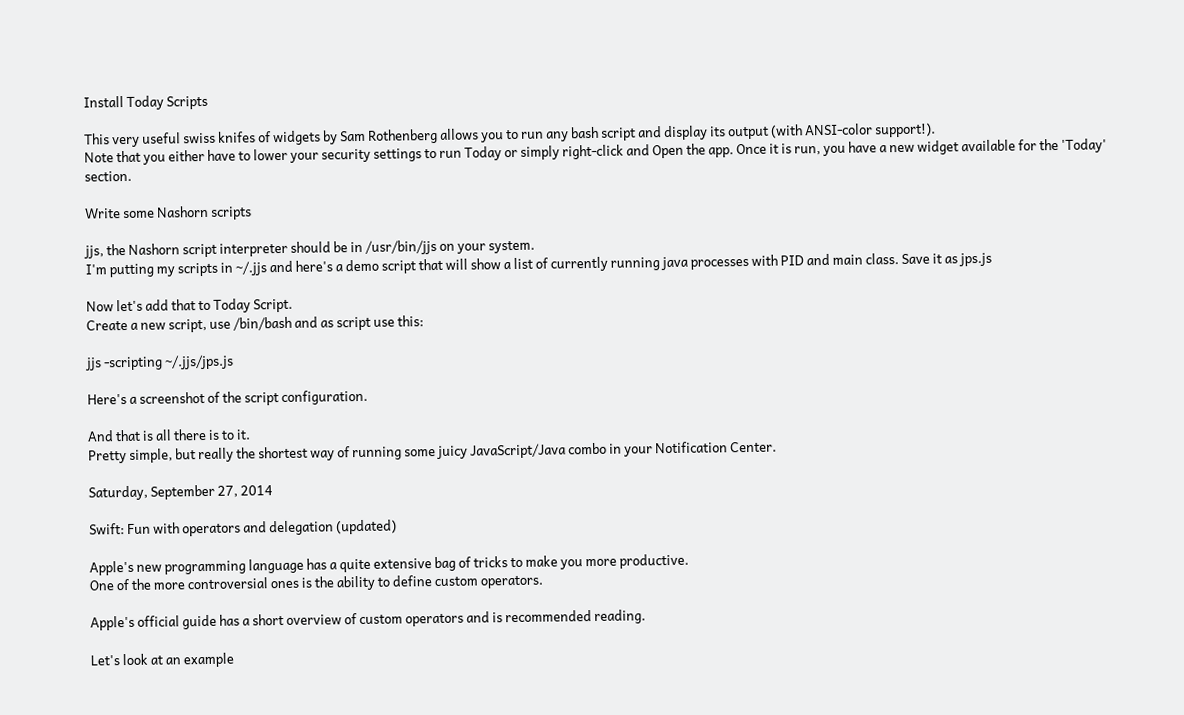Install Today Scripts

This very useful swiss knifes of widgets by Sam Rothenberg allows you to run any bash script and display its output (with ANSI-color support!).
Note that you either have to lower your security settings to run Today or simply right-click and Open the app. Once it is run, you have a new widget available for the 'Today' section.

Write some Nashorn scripts

jjs, the Nashorn script interpreter should be in /usr/bin/jjs on your system.
I'm putting my scripts in ~/.jjs and here's a demo script that will show a list of currently running java processes with PID and main class. Save it as jps.js

Now let's add that to Today Script.
Create a new script, use /bin/bash and as script use this:

jjs -scripting ~/.jjs/jps.js

Here's a screenshot of the script configuration.

And that is all there is to it.
Pretty simple, but really the shortest way of running some juicy JavaScript/Java combo in your Notification Center.

Saturday, September 27, 2014

Swift: Fun with operators and delegation (updated)

Apple's new programming language has a quite extensive bag of tricks to make you more productive.
One of the more controversial ones is the ability to define custom operators.

Apple's official guide has a short overview of custom operators and is recommended reading.

Let's look at an example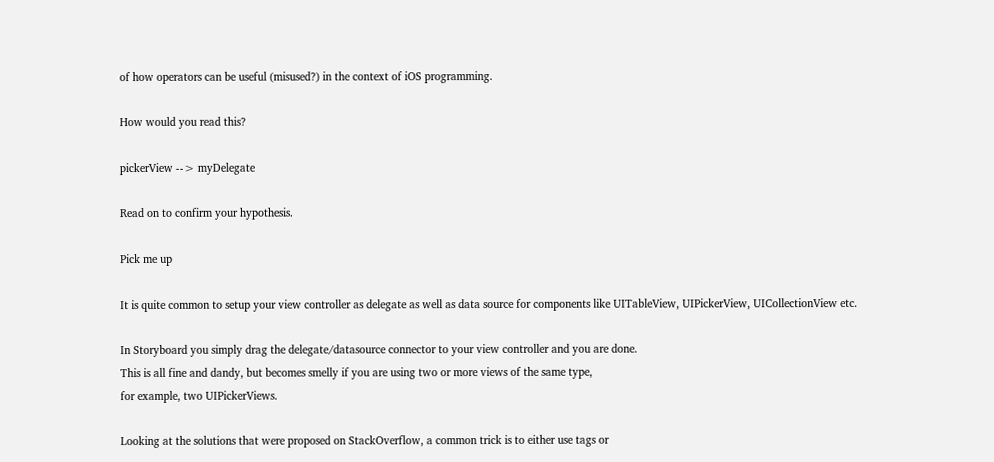of how operators can be useful (misused?) in the context of iOS programming.

How would you read this?

pickerView --> myDelegate

Read on to confirm your hypothesis.

Pick me up

It is quite common to setup your view controller as delegate as well as data source for components like UITableView, UIPickerView, UICollectionView etc.

In Storyboard you simply drag the delegate/datasource connector to your view controller and you are done.
This is all fine and dandy, but becomes smelly if you are using two or more views of the same type,
for example, two UIPickerViews.

Looking at the solutions that were proposed on StackOverflow, a common trick is to either use tags or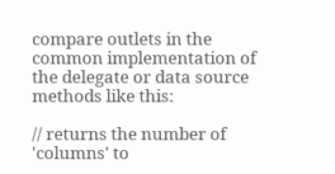compare outlets in the common implementation of the delegate or data source methods like this:

// returns the number of 'columns' to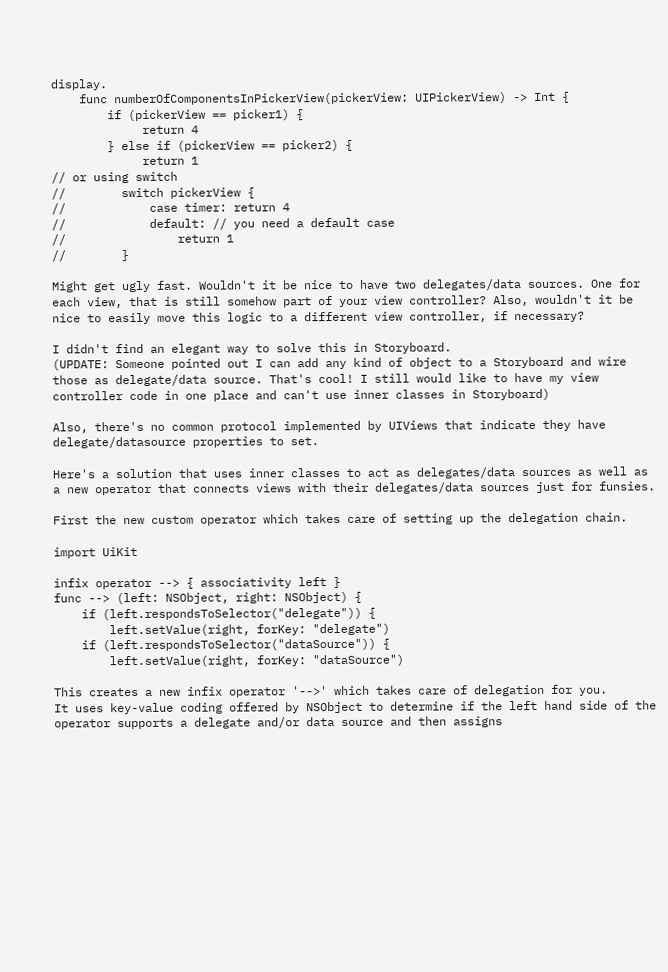display.
    func numberOfComponentsInPickerView(pickerView: UIPickerView) -> Int {
        if (pickerView == picker1) {
             return 4
        } else if (pickerView == picker2) {
             return 1
// or using switch
//        switch pickerView {
//            case timer: return 4
//            default: // you need a default case
//                return 1
//        }

Might get ugly fast. Wouldn't it be nice to have two delegates/data sources. One for each view, that is still somehow part of your view controller? Also, wouldn't it be nice to easily move this logic to a different view controller, if necessary?

I didn't find an elegant way to solve this in Storyboard.
(UPDATE: Someone pointed out I can add any kind of object to a Storyboard and wire those as delegate/data source. That's cool! I still would like to have my view controller code in one place and can't use inner classes in Storyboard)

Also, there's no common protocol implemented by UIViews that indicate they have delegate/datasource properties to set.

Here's a solution that uses inner classes to act as delegates/data sources as well as a new operator that connects views with their delegates/data sources just for funsies.

First the new custom operator which takes care of setting up the delegation chain.

import UiKit

infix operator --> { associativity left }
func --> (left: NSObject, right: NSObject) {
    if (left.respondsToSelector("delegate")) {
        left.setValue(right, forKey: "delegate")
    if (left.respondsToSelector("dataSource")) {
        left.setValue(right, forKey: "dataSource")

This creates a new infix operator '-->' which takes care of delegation for you.
It uses key-value coding offered by NSObject to determine if the left hand side of the operator supports a delegate and/or data source and then assigns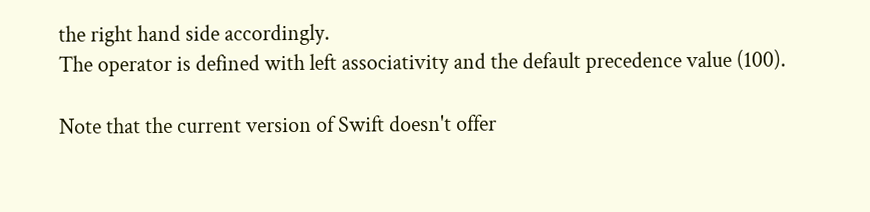the right hand side accordingly.
The operator is defined with left associativity and the default precedence value (100).

Note that the current version of Swift doesn't offer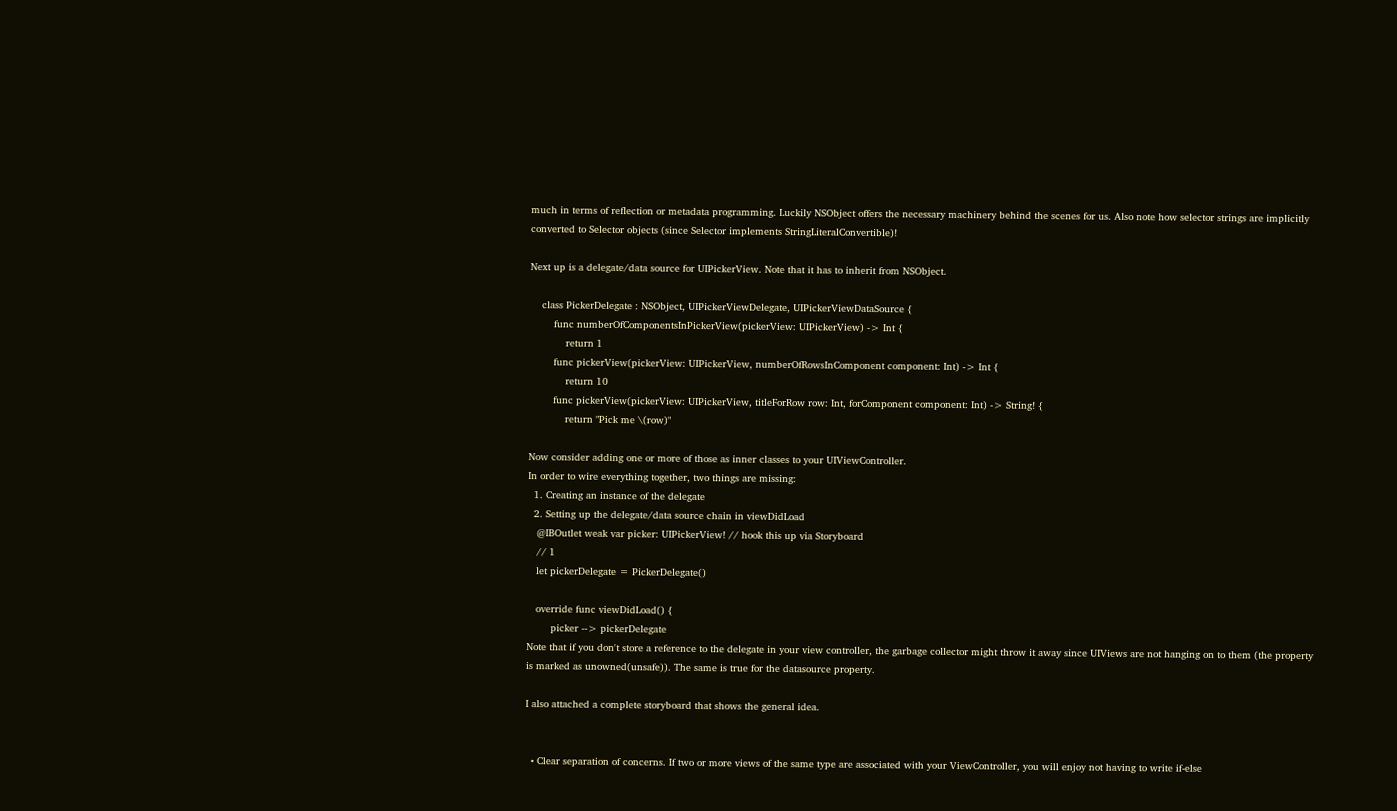much in terms of reflection or metadata programming. Luckily NSObject offers the necessary machinery behind the scenes for us. Also note how selector strings are implicitly converted to Selector objects (since Selector implements StringLiteralConvertible)!

Next up is a delegate/data source for UIPickerView. Note that it has to inherit from NSObject.

    class PickerDelegate : NSObject, UIPickerViewDelegate, UIPickerViewDataSource {
        func numberOfComponentsInPickerView(pickerView: UIPickerView) -> Int {
            return 1
        func pickerView(pickerView: UIPickerView, numberOfRowsInComponent component: Int) -> Int {
            return 10
        func pickerView(pickerView: UIPickerView, titleForRow row: Int, forComponent component: Int) -> String! {
            return "Pick me \(row)"

Now consider adding one or more of those as inner classes to your UIViewController.
In order to wire everything together, two things are missing:
  1. Creating an instance of the delegate
  2. Setting up the delegate/data source chain in viewDidLoad
   @IBOutlet weak var picker: UIPickerView! // hook this up via Storyboard
   // 1
   let pickerDelegate = PickerDelegate()

   override func viewDidLoad() {
        picker --> pickerDelegate
Note that if you don't store a reference to the delegate in your view controller, the garbage collector might throw it away since UIViews are not hanging on to them (the property is marked as unowned(unsafe)). The same is true for the datasource property.

I also attached a complete storyboard that shows the general idea.


  • Clear separation of concerns. If two or more views of the same type are associated with your ViewController, you will enjoy not having to write if-else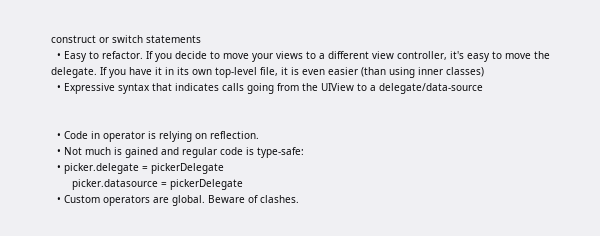construct or switch statements
  • Easy to refactor. If you decide to move your views to a different view controller, it's easy to move the delegate. If you have it in its own top-level file, it is even easier (than using inner classes)
  • Expressive syntax that indicates calls going from the UIView to a delegate/data-source


  • Code in operator is relying on reflection.
  • Not much is gained and regular code is type-safe:
  • picker.delegate = pickerDelegate
       picker.datasource = pickerDelegate
  • Custom operators are global. Beware of clashes.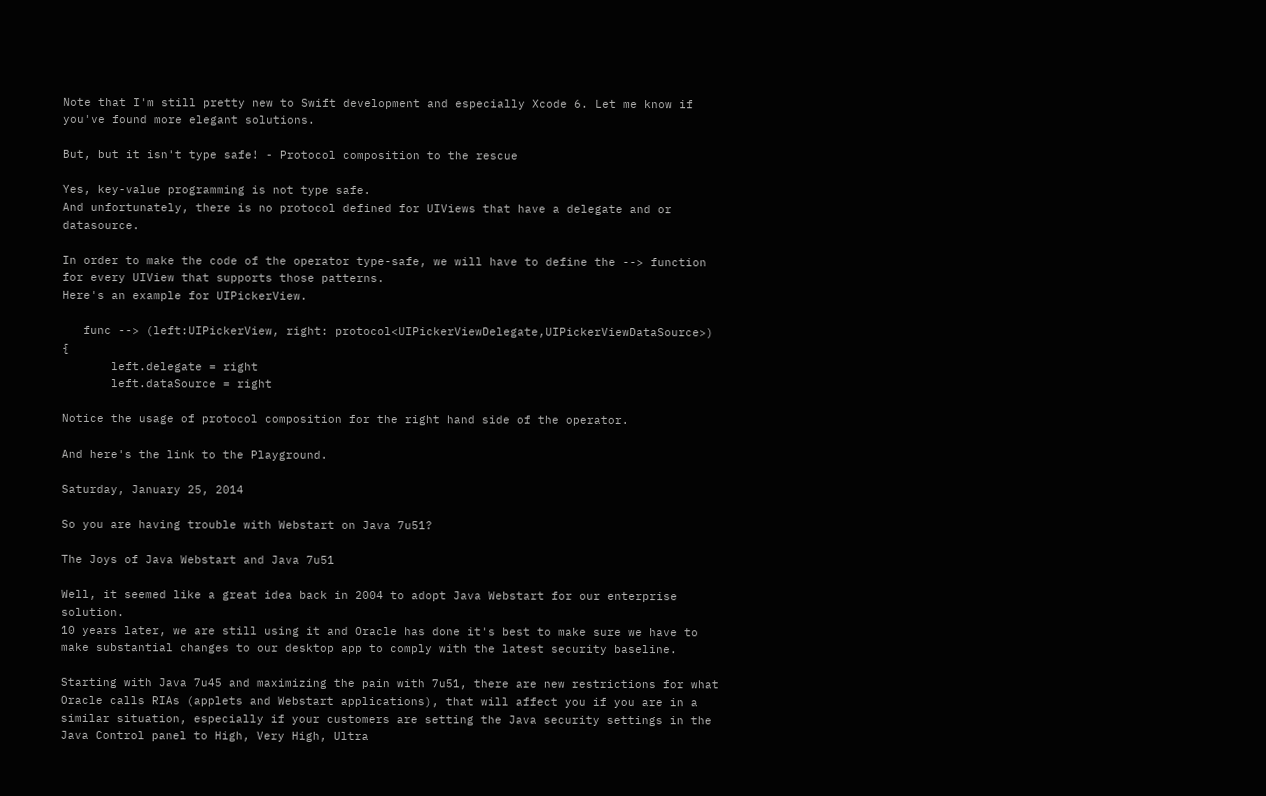Note that I'm still pretty new to Swift development and especially Xcode 6. Let me know if you've found more elegant solutions.

But, but it isn't type safe! - Protocol composition to the rescue

Yes, key-value programming is not type safe.
And unfortunately, there is no protocol defined for UIViews that have a delegate and or datasource.

In order to make the code of the operator type-safe, we will have to define the --> function for every UIView that supports those patterns.
Here's an example for UIPickerView.

   func --> (left:UIPickerView, right: protocol<UIPickerViewDelegate,UIPickerViewDataSource>) {
       left.delegate = right
       left.dataSource = right

Notice the usage of protocol composition for the right hand side of the operator.

And here's the link to the Playground.

Saturday, January 25, 2014

So you are having trouble with Webstart on Java 7u51?

The Joys of Java Webstart and Java 7u51

Well, it seemed like a great idea back in 2004 to adopt Java Webstart for our enterprise solution.
10 years later, we are still using it and Oracle has done it's best to make sure we have to make substantial changes to our desktop app to comply with the latest security baseline.

Starting with Java 7u45 and maximizing the pain with 7u51, there are new restrictions for what Oracle calls RIAs (applets and Webstart applications), that will affect you if you are in a similar situation, especially if your customers are setting the Java security settings in the Java Control panel to High, Very High, Ultra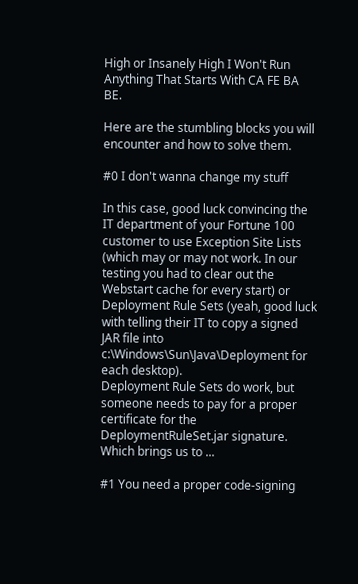High or Insanely High I Won't Run Anything That Starts With CA FE BA BE.

Here are the stumbling blocks you will encounter and how to solve them.

#0 I don't wanna change my stuff

In this case, good luck convincing the IT department of your Fortune 100 customer to use Exception Site Lists (which may or may not work. In our testing you had to clear out the Webstart cache for every start) or Deployment Rule Sets (yeah, good luck with telling their IT to copy a signed JAR file into  c:\Windows\Sun\Java\Deployment for each desktop).
Deployment Rule Sets do work, but someone needs to pay for a proper certificate for the DeploymentRuleSet.jar signature. Which brings us to ...

#1 You need a proper code-signing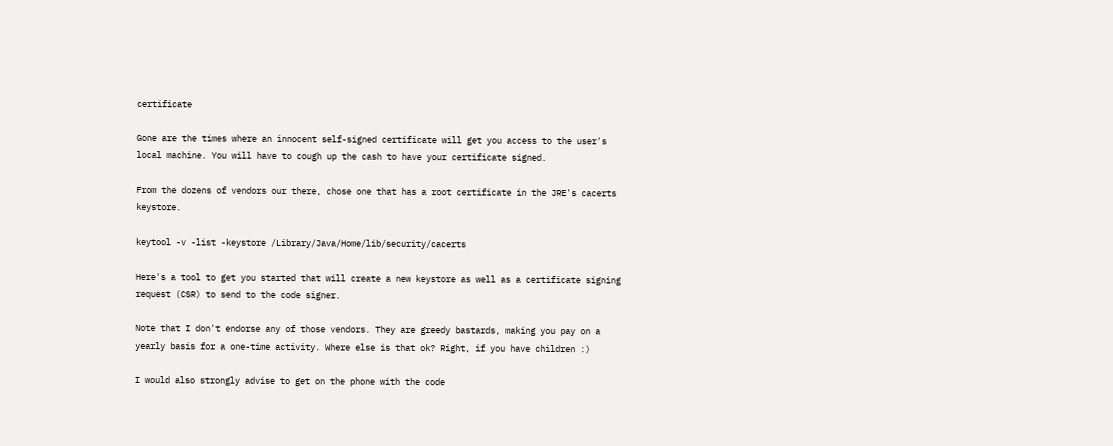certificate

Gone are the times where an innocent self-signed certificate will get you access to the user's local machine. You will have to cough up the cash to have your certificate signed.

From the dozens of vendors our there, chose one that has a root certificate in the JRE's cacerts keystore.

keytool -v -list -keystore /Library/Java/Home/lib/security/cacerts

Here's a tool to get you started that will create a new keystore as well as a certificate signing request (CSR) to send to the code signer.

Note that I don't endorse any of those vendors. They are greedy bastards, making you pay on a yearly basis for a one-time activity. Where else is that ok? Right, if you have children :)

I would also strongly advise to get on the phone with the code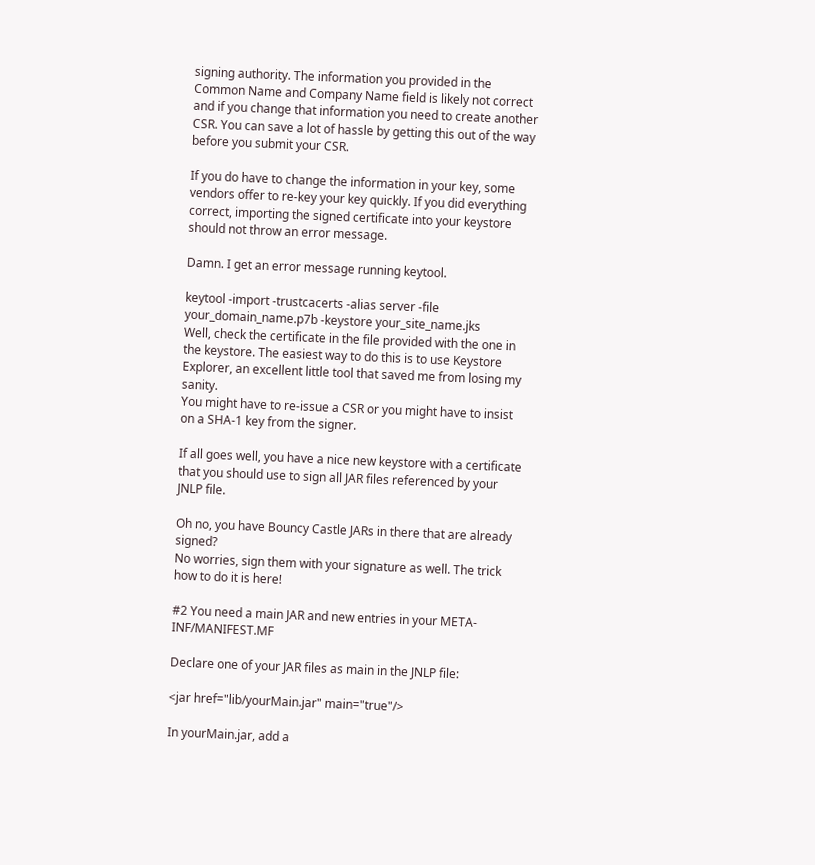signing authority. The information you provided in the Common Name and Company Name field is likely not correct and if you change that information you need to create another CSR. You can save a lot of hassle by getting this out of the way before you submit your CSR.

If you do have to change the information in your key, some vendors offer to re-key your key quickly. If you did everything correct, importing the signed certificate into your keystore should not throw an error message.

Damn. I get an error message running keytool.

keytool -import -trustcacerts -alias server -file your_domain_name.p7b -keystore your_site_name.jks
Well, check the certificate in the file provided with the one in the keystore. The easiest way to do this is to use Keystore Explorer, an excellent little tool that saved me from losing my sanity.
You might have to re-issue a CSR or you might have to insist on a SHA-1 key from the signer.

If all goes well, you have a nice new keystore with a certificate that you should use to sign all JAR files referenced by your JNLP file.

Oh no, you have Bouncy Castle JARs in there that are already signed?
No worries, sign them with your signature as well. The trick how to do it is here!

#2 You need a main JAR and new entries in your META-INF/MANIFEST.MF

Declare one of your JAR files as main in the JNLP file:

<jar href="lib/yourMain.jar" main="true"/>

In yourMain.jar, add a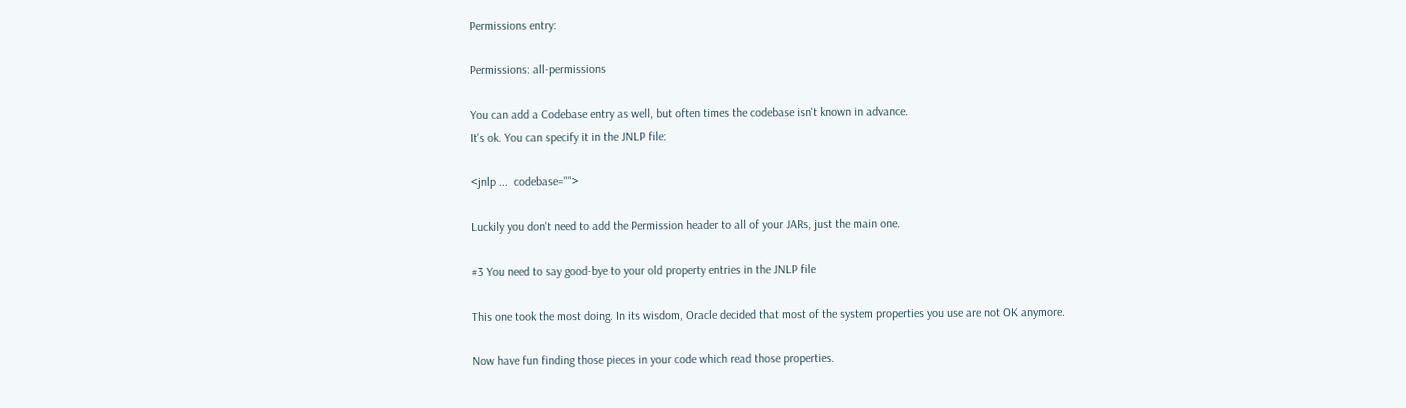Permissions entry:

Permissions: all-permissions

You can add a Codebase entry as well, but often times the codebase isn't known in advance.
It's ok. You can specify it in the JNLP file:

<jnlp ...  codebase="">

Luckily you don't need to add the Permission header to all of your JARs, just the main one.

#3 You need to say good-bye to your old property entries in the JNLP file

This one took the most doing. In its wisdom, Oracle decided that most of the system properties you use are not OK anymore.

Now have fun finding those pieces in your code which read those properties.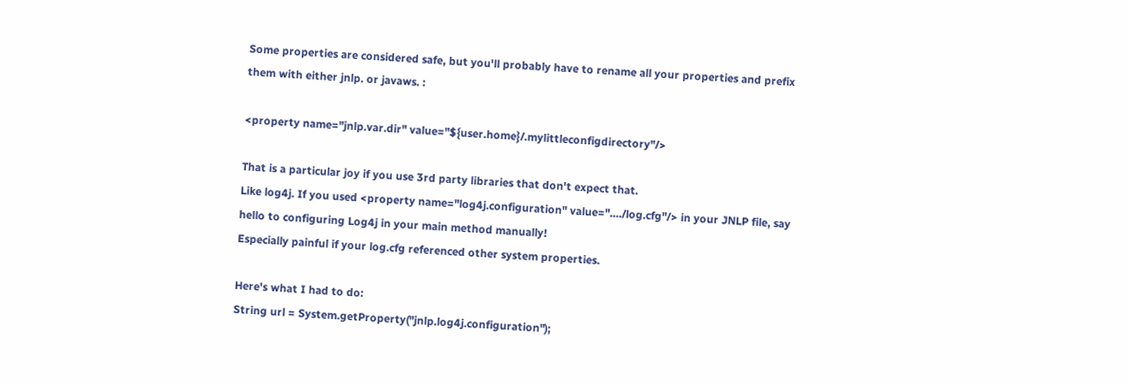Some properties are considered safe, but you'll probably have to rename all your properties and prefix them with either jnlp. or javaws. :

<property name="jnlp.var.dir" value="${user.home}/.mylittleconfigdirectory"/>

That is a particular joy if you use 3rd party libraries that don't expect that.
Like log4j. If you used <property name="log4j.configuration" value="..../log.cfg"/> in your JNLP file, say hello to configuring Log4j in your main method manually!
Especially painful if your log.cfg referenced other system properties.

Here's what I had to do:
String url = System.getProperty("jnlp.log4j.configuration");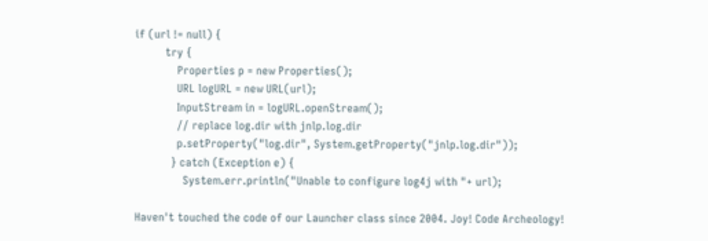if (url != null) {
          try {
              Properties p = new Properties();
              URL logURL = new URL(url);
              InputStream in = logURL.openStream();
              // replace log.dir with jnlp.log.dir
              p.setProperty("log.dir", System.getProperty("jnlp.log.dir"));
            } catch (Exception e) {
                System.err.println("Unable to configure log4j with "+ url);

Haven't touched the code of our Launcher class since 2004. Joy! Code Archeology!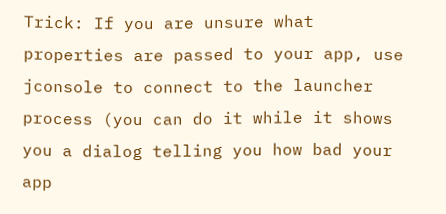Trick: If you are unsure what properties are passed to your app, use jconsole to connect to the launcher process (you can do it while it shows you a dialog telling you how bad your app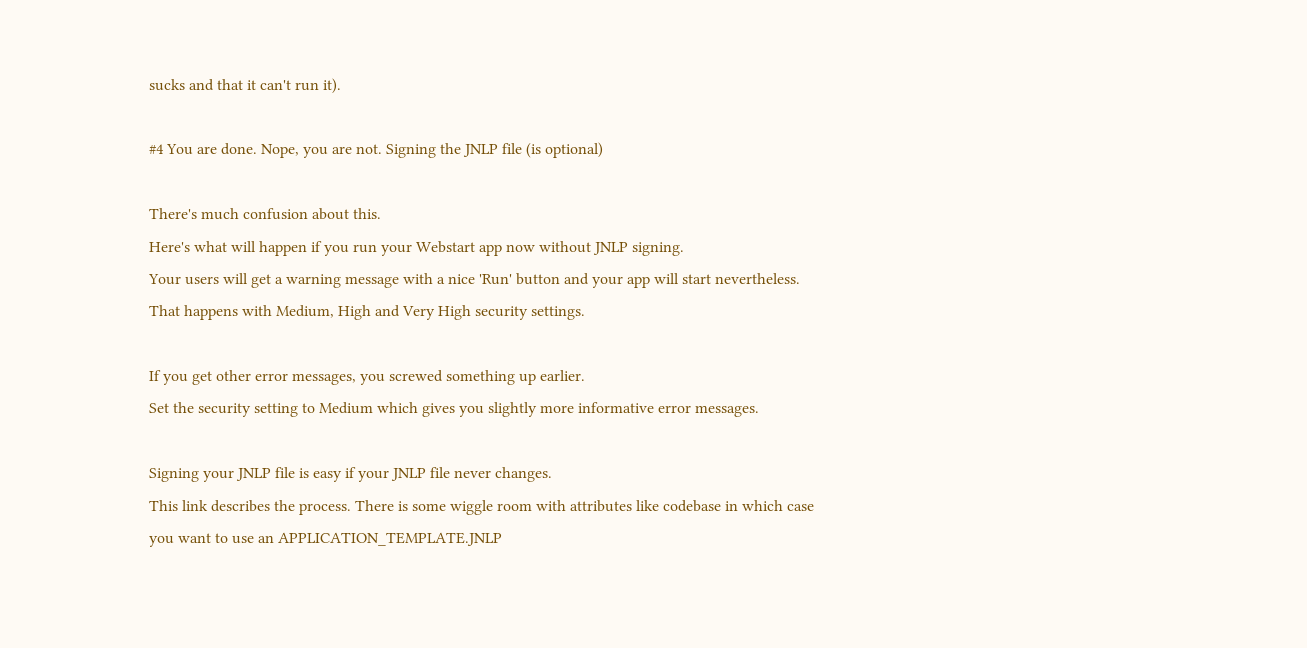sucks and that it can't run it).

#4 You are done. Nope, you are not. Signing the JNLP file (is optional)

There's much confusion about this.
Here's what will happen if you run your Webstart app now without JNLP signing.
Your users will get a warning message with a nice 'Run' button and your app will start nevertheless.
That happens with Medium, High and Very High security settings.

If you get other error messages, you screwed something up earlier.
Set the security setting to Medium which gives you slightly more informative error messages.

Signing your JNLP file is easy if your JNLP file never changes.
This link describes the process. There is some wiggle room with attributes like codebase in which case you want to use an APPLICATION_TEMPLATE.JNLP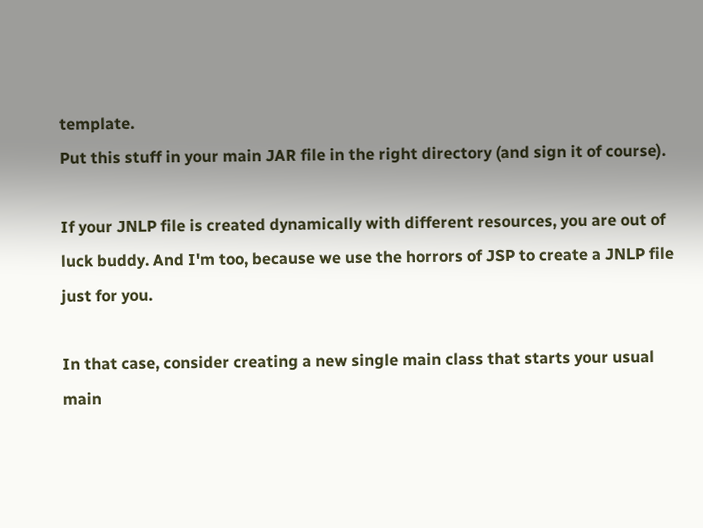template.
Put this stuff in your main JAR file in the right directory (and sign it of course).

If your JNLP file is created dynamically with different resources, you are out of luck buddy. And I'm too, because we use the horrors of JSP to create a JNLP file just for you.

In that case, consider creating a new single main class that starts your usual main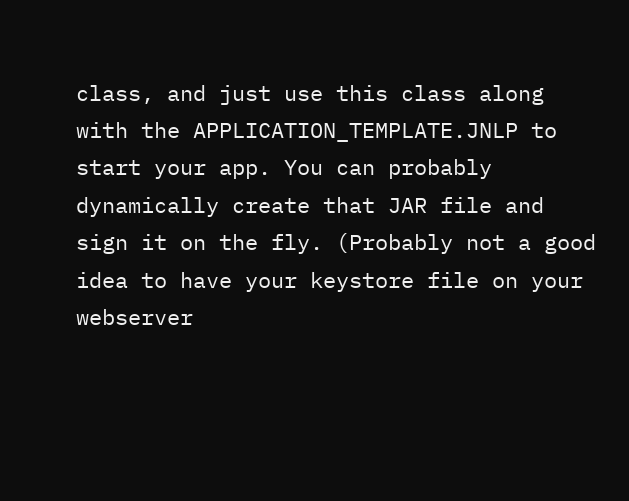class, and just use this class along with the APPLICATION_TEMPLATE.JNLP to start your app. You can probably dynamically create that JAR file and sign it on the fly. (Probably not a good idea to have your keystore file on your webserver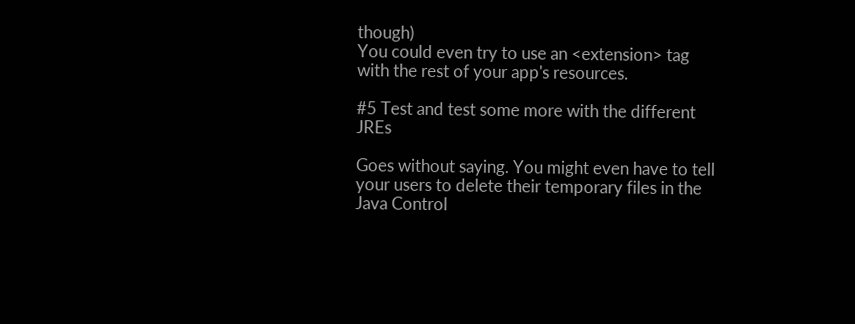though)
You could even try to use an <extension> tag with the rest of your app's resources.

#5 Test and test some more with the different JREs

Goes without saying. You might even have to tell your users to delete their temporary files in the Java Control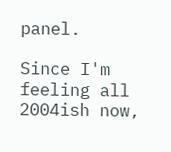panel.

Since I'm feeling all 2004ish now,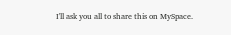I'll ask you all to share this on MySpace.